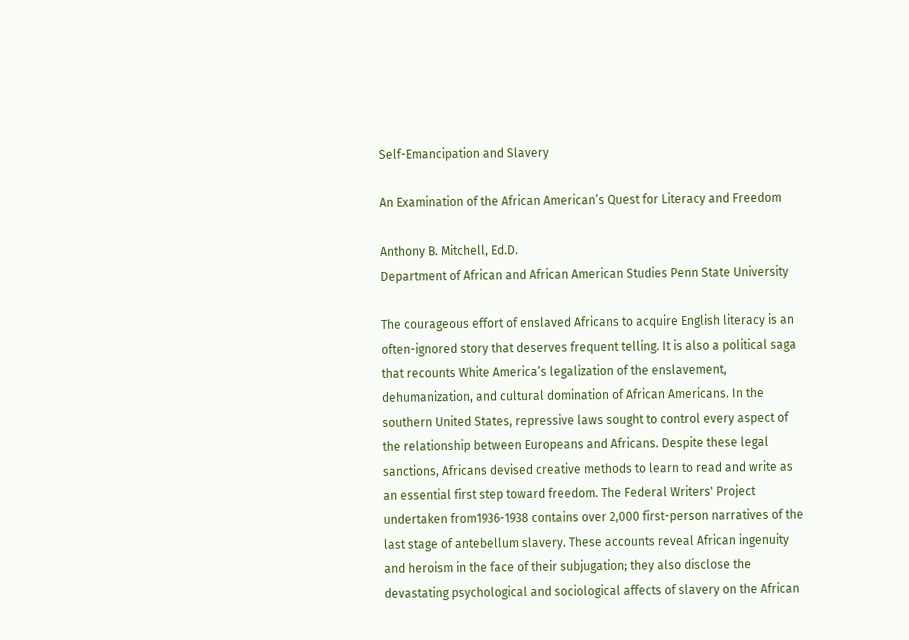Self-Emancipation and Slavery

An Examination of the African American’s Quest for Literacy and Freedom

Anthony B. Mitchell, Ed.D.
Department of African and African American Studies Penn State University

The courageous effort of enslaved Africans to acquire English literacy is an often-ignored story that deserves frequent telling. It is also a political saga that recounts White America’s legalization of the enslavement, dehumanization, and cultural domination of African Americans. In the southern United States, repressive laws sought to control every aspect of the relationship between Europeans and Africans. Despite these legal sanctions, Africans devised creative methods to learn to read and write as an essential first step toward freedom. The Federal Writers' Project undertaken from1936-1938 contains over 2,000 first-person narratives of the last stage of antebellum slavery. These accounts reveal African ingenuity and heroism in the face of their subjugation; they also disclose the devastating psychological and sociological affects of slavery on the African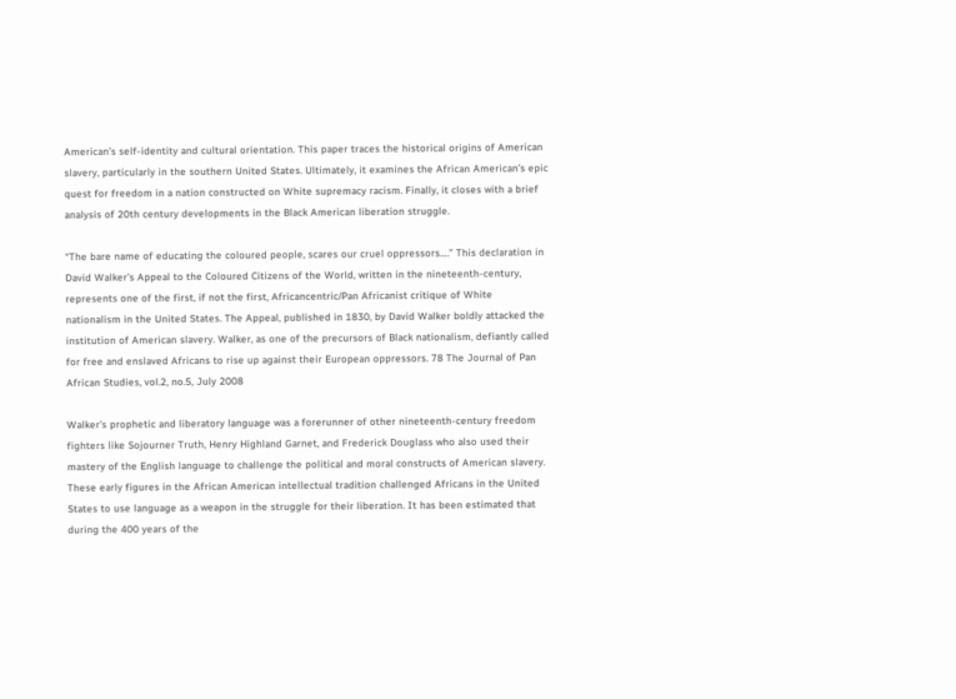American’s self-identity and cultural orientation. This paper traces the historical origins of American slavery, particularly in the southern United States. Ultimately, it examines the African American’s epic quest for freedom in a nation constructed on White supremacy racism. Finally, it closes with a brief analysis of 20th century developments in the Black American liberation struggle.

“The bare name of educating the coloured people, scares our cruel oppressors….” This declaration in David Walker’s Appeal to the Coloured Citizens of the World, written in the nineteenth-century, represents one of the first, if not the first, Africancentric/Pan Africanist critique of White nationalism in the United States. The Appeal, published in 1830, by David Walker boldly attacked the institution of American slavery. Walker, as one of the precursors of Black nationalism, defiantly called for free and enslaved Africans to rise up against their European oppressors. 78 The Journal of Pan African Studies, vol.2, no.5, July 2008

Walker’s prophetic and liberatory language was a forerunner of other nineteenth-century freedom fighters like Sojourner Truth, Henry Highland Garnet, and Frederick Douglass who also used their mastery of the English language to challenge the political and moral constructs of American slavery. These early figures in the African American intellectual tradition challenged Africans in the United States to use language as a weapon in the struggle for their liberation. It has been estimated that during the 400 years of the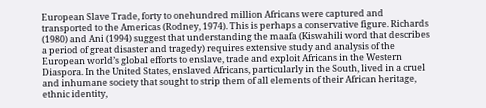European Slave Trade, forty to onehundred million Africans were captured and transported to the Americas (Rodney, 1974). This is perhaps a conservative figure. Richards (1980) and Ani (1994) suggest that understanding the maafa (Kiswahili word that describes a period of great disaster and tragedy) requires extensive study and analysis of the European world’s global efforts to enslave, trade and exploit Africans in the Western Diaspora. In the United States, enslaved Africans, particularly in the South, lived in a cruel and inhumane society that sought to strip them of all elements of their African heritage, ethnic identity,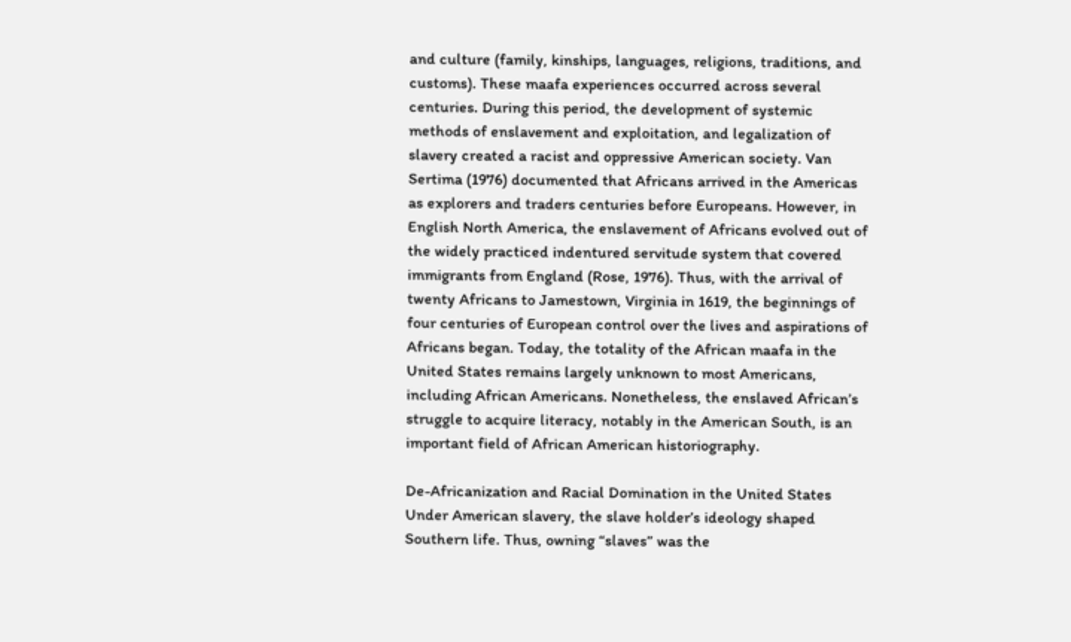and culture (family, kinships, languages, religions, traditions, and customs). These maafa experiences occurred across several centuries. During this period, the development of systemic methods of enslavement and exploitation, and legalization of slavery created a racist and oppressive American society. Van Sertima (1976) documented that Africans arrived in the Americas as explorers and traders centuries before Europeans. However, in English North America, the enslavement of Africans evolved out of the widely practiced indentured servitude system that covered immigrants from England (Rose, 1976). Thus, with the arrival of twenty Africans to Jamestown, Virginia in 1619, the beginnings of four centuries of European control over the lives and aspirations of Africans began. Today, the totality of the African maafa in the United States remains largely unknown to most Americans, including African Americans. Nonetheless, the enslaved African’s struggle to acquire literacy, notably in the American South, is an important field of African American historiography.

De-Africanization and Racial Domination in the United States
Under American slavery, the slave holder’s ideology shaped Southern life. Thus, owning “slaves” was the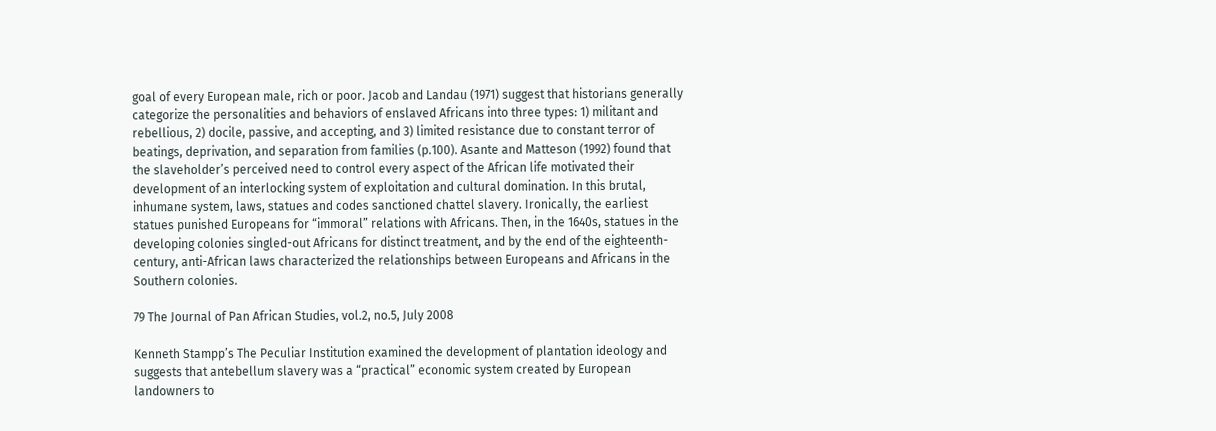goal of every European male, rich or poor. Jacob and Landau (1971) suggest that historians generally categorize the personalities and behaviors of enslaved Africans into three types: 1) militant and rebellious, 2) docile, passive, and accepting, and 3) limited resistance due to constant terror of beatings, deprivation, and separation from families (p.100). Asante and Matteson (1992) found that the slaveholder’s perceived need to control every aspect of the African life motivated their development of an interlocking system of exploitation and cultural domination. In this brutal, inhumane system, laws, statues and codes sanctioned chattel slavery. Ironically, the earliest statues punished Europeans for “immoral” relations with Africans. Then, in the 1640s, statues in the developing colonies singled-out Africans for distinct treatment, and by the end of the eighteenth-century, anti-African laws characterized the relationships between Europeans and Africans in the Southern colonies.

79 The Journal of Pan African Studies, vol.2, no.5, July 2008

Kenneth Stampp’s The Peculiar Institution examined the development of plantation ideology and suggests that antebellum slavery was a “practical” economic system created by European landowners to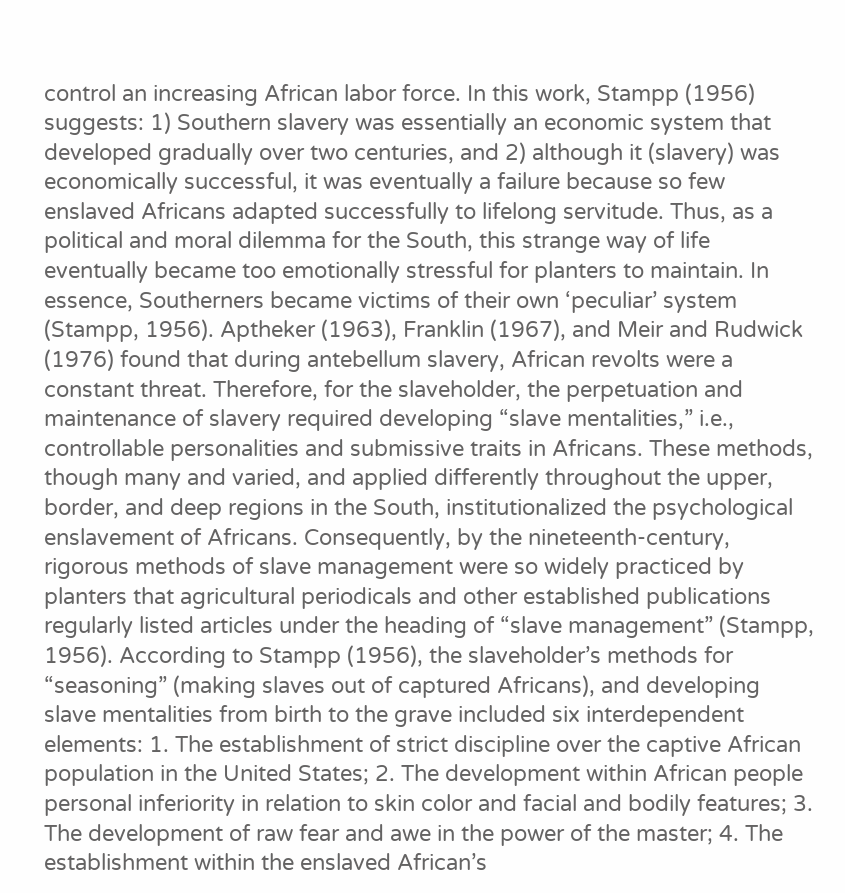control an increasing African labor force. In this work, Stampp (1956) suggests: 1) Southern slavery was essentially an economic system that developed gradually over two centuries, and 2) although it (slavery) was economically successful, it was eventually a failure because so few enslaved Africans adapted successfully to lifelong servitude. Thus, as a political and moral dilemma for the South, this strange way of life eventually became too emotionally stressful for planters to maintain. In essence, Southerners became victims of their own ‘peculiar’ system (Stampp, 1956). Aptheker (1963), Franklin (1967), and Meir and Rudwick (1976) found that during antebellum slavery, African revolts were a constant threat. Therefore, for the slaveholder, the perpetuation and maintenance of slavery required developing “slave mentalities,” i.e., controllable personalities and submissive traits in Africans. These methods, though many and varied, and applied differently throughout the upper, border, and deep regions in the South, institutionalized the psychological enslavement of Africans. Consequently, by the nineteenth-century, rigorous methods of slave management were so widely practiced by planters that agricultural periodicals and other established publications regularly listed articles under the heading of “slave management” (Stampp, 1956). According to Stampp (1956), the slaveholder’s methods for “seasoning” (making slaves out of captured Africans), and developing slave mentalities from birth to the grave included six interdependent elements: 1. The establishment of strict discipline over the captive African population in the United States; 2. The development within African people personal inferiority in relation to skin color and facial and bodily features; 3. The development of raw fear and awe in the power of the master; 4. The establishment within the enslaved African’s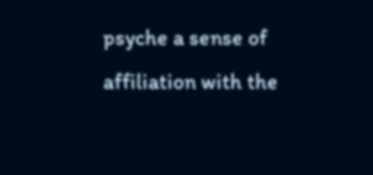psyche a sense of affiliation with the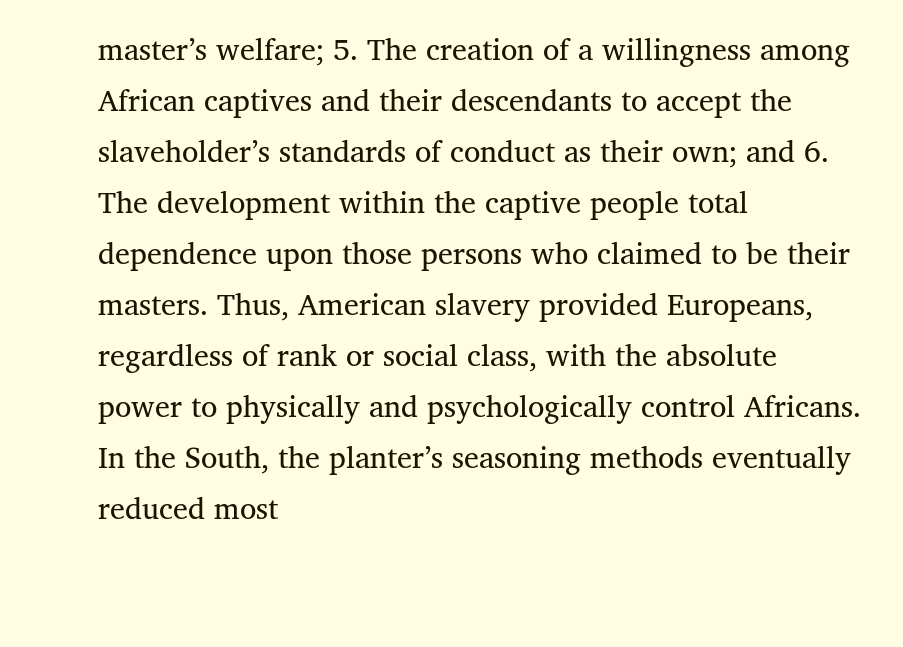master’s welfare; 5. The creation of a willingness among African captives and their descendants to accept the slaveholder’s standards of conduct as their own; and 6. The development within the captive people total dependence upon those persons who claimed to be their masters. Thus, American slavery provided Europeans, regardless of rank or social class, with the absolute power to physically and psychologically control Africans. In the South, the planter’s seasoning methods eventually reduced most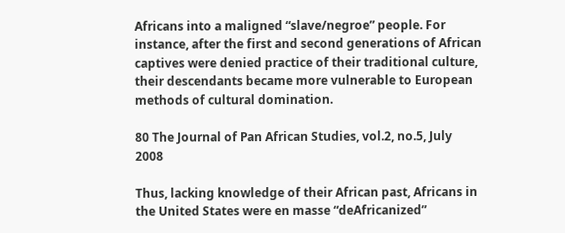Africans into a maligned “slave/negroe” people. For instance, after the first and second generations of African captives were denied practice of their traditional culture, their descendants became more vulnerable to European methods of cultural domination.

80 The Journal of Pan African Studies, vol.2, no.5, July 2008

Thus, lacking knowledge of their African past, Africans in the United States were en masse “deAfricanized”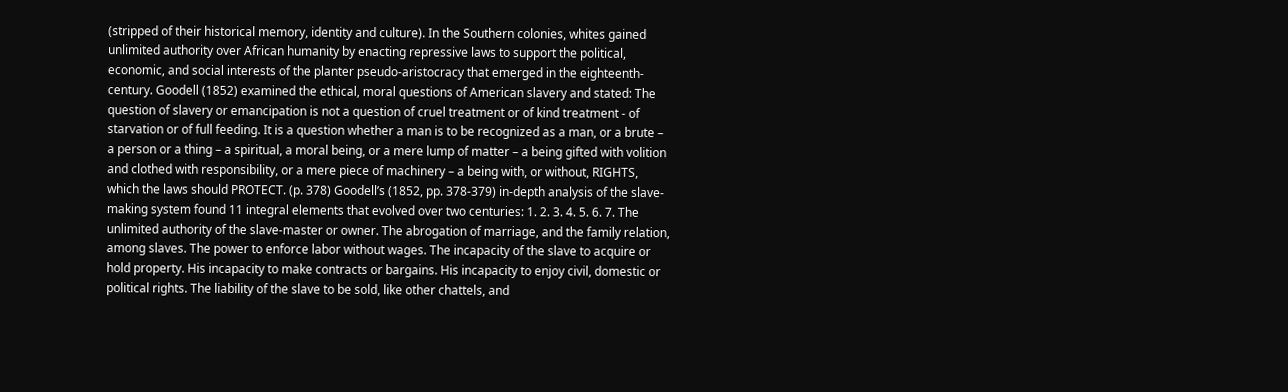(stripped of their historical memory, identity and culture). In the Southern colonies, whites gained unlimited authority over African humanity by enacting repressive laws to support the political, economic, and social interests of the planter pseudo-aristocracy that emerged in the eighteenth-century. Goodell (1852) examined the ethical, moral questions of American slavery and stated: The question of slavery or emancipation is not a question of cruel treatment or of kind treatment - of starvation or of full feeding. It is a question whether a man is to be recognized as a man, or a brute – a person or a thing – a spiritual, a moral being, or a mere lump of matter – a being gifted with volition and clothed with responsibility, or a mere piece of machinery – a being with, or without, RIGHTS, which the laws should PROTECT. (p. 378) Goodell’s (1852, pp. 378-379) in-depth analysis of the slave-making system found 11 integral elements that evolved over two centuries: 1. 2. 3. 4. 5. 6. 7. The unlimited authority of the slave-master or owner. The abrogation of marriage, and the family relation, among slaves. The power to enforce labor without wages. The incapacity of the slave to acquire or hold property. His incapacity to make contracts or bargains. His incapacity to enjoy civil, domestic or political rights. The liability of the slave to be sold, like other chattels, and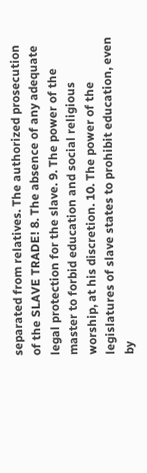separated from relatives. The authorized prosecution of the SLAVE TRADE! 8. The absence of any adequate legal protection for the slave. 9. The power of the master to forbid education and social religious worship, at his discretion. 10. The power of the legislatures of slave states to prohibit education, even by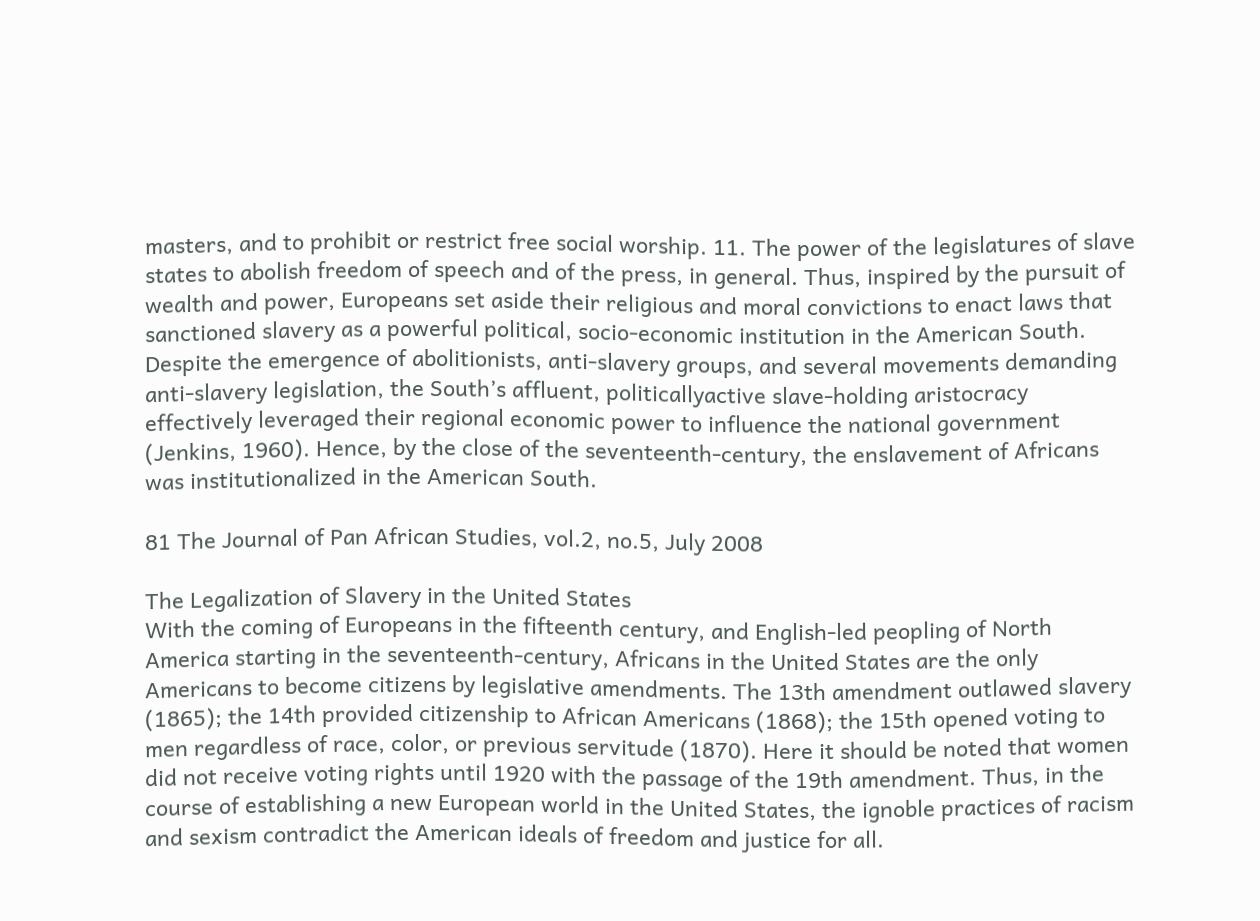masters, and to prohibit or restrict free social worship. 11. The power of the legislatures of slave states to abolish freedom of speech and of the press, in general. Thus, inspired by the pursuit of wealth and power, Europeans set aside their religious and moral convictions to enact laws that sanctioned slavery as a powerful political, socio-economic institution in the American South. Despite the emergence of abolitionists, anti-slavery groups, and several movements demanding anti-slavery legislation, the South’s affluent, politicallyactive slave-holding aristocracy effectively leveraged their regional economic power to influence the national government (Jenkins, 1960). Hence, by the close of the seventeenth-century, the enslavement of Africans was institutionalized in the American South.

81 The Journal of Pan African Studies, vol.2, no.5, July 2008

The Legalization of Slavery in the United States
With the coming of Europeans in the fifteenth century, and English-led peopling of North America starting in the seventeenth-century, Africans in the United States are the only Americans to become citizens by legislative amendments. The 13th amendment outlawed slavery (1865); the 14th provided citizenship to African Americans (1868); the 15th opened voting to men regardless of race, color, or previous servitude (1870). Here it should be noted that women did not receive voting rights until 1920 with the passage of the 19th amendment. Thus, in the course of establishing a new European world in the United States, the ignoble practices of racism and sexism contradict the American ideals of freedom and justice for all.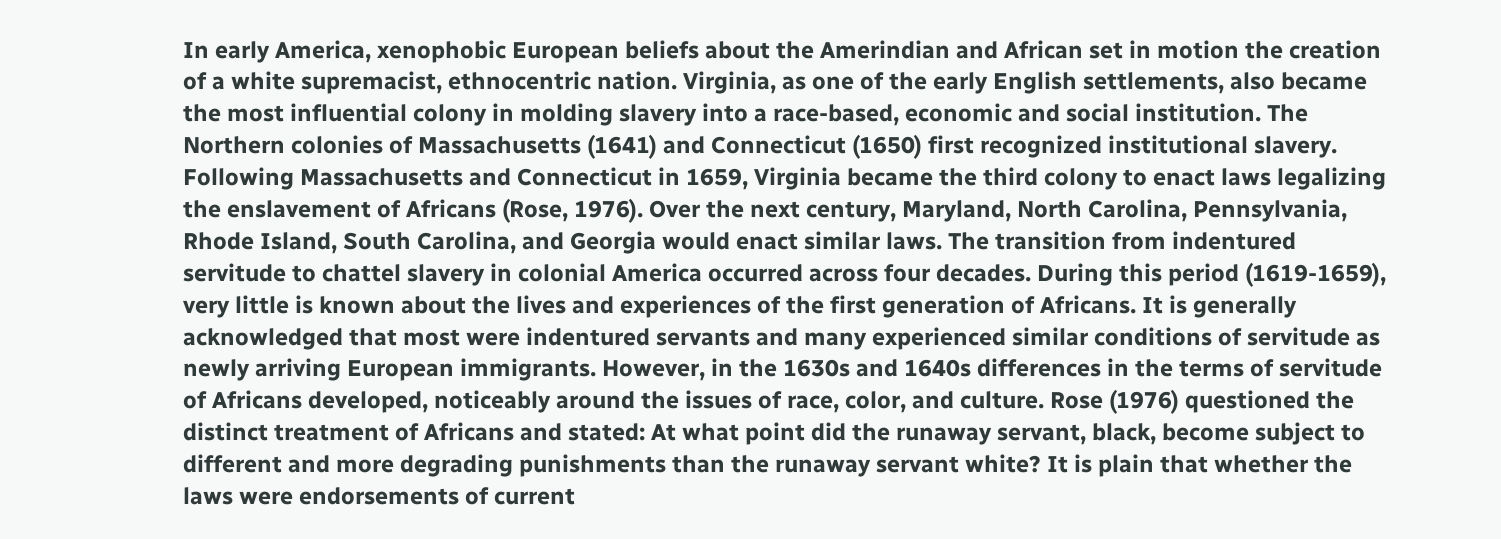In early America, xenophobic European beliefs about the Amerindian and African set in motion the creation of a white supremacist, ethnocentric nation. Virginia, as one of the early English settlements, also became the most influential colony in molding slavery into a race-based, economic and social institution. The Northern colonies of Massachusetts (1641) and Connecticut (1650) first recognized institutional slavery. Following Massachusetts and Connecticut in 1659, Virginia became the third colony to enact laws legalizing the enslavement of Africans (Rose, 1976). Over the next century, Maryland, North Carolina, Pennsylvania, Rhode Island, South Carolina, and Georgia would enact similar laws. The transition from indentured servitude to chattel slavery in colonial America occurred across four decades. During this period (1619-1659), very little is known about the lives and experiences of the first generation of Africans. It is generally acknowledged that most were indentured servants and many experienced similar conditions of servitude as newly arriving European immigrants. However, in the 1630s and 1640s differences in the terms of servitude of Africans developed, noticeably around the issues of race, color, and culture. Rose (1976) questioned the distinct treatment of Africans and stated: At what point did the runaway servant, black, become subject to different and more degrading punishments than the runaway servant white? It is plain that whether the laws were endorsements of current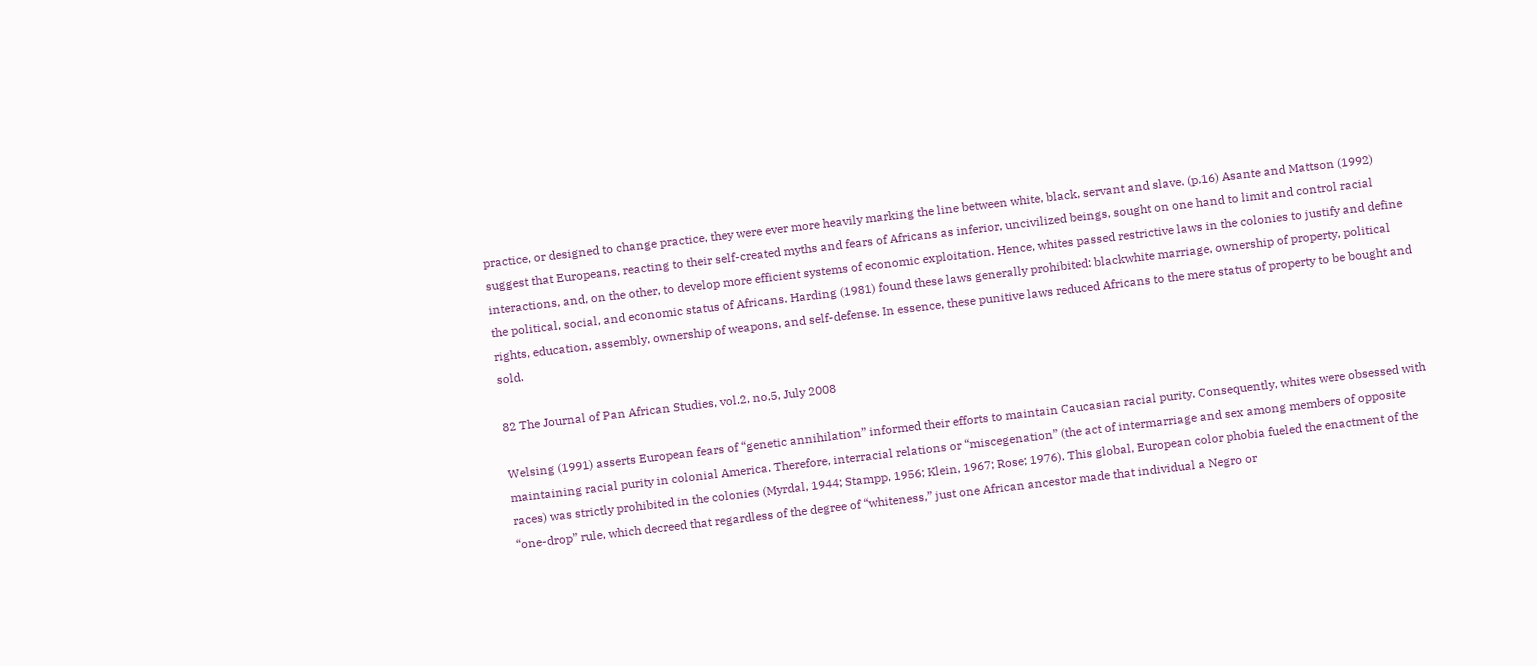practice, or designed to change practice, they were ever more heavily marking the line between white, black, servant and slave. (p.16) Asante and Mattson (1992) suggest that Europeans, reacting to their self-created myths and fears of Africans as inferior, uncivilized beings, sought on one hand to limit and control racial interactions, and, on the other, to develop more efficient systems of economic exploitation. Hence, whites passed restrictive laws in the colonies to justify and define the political, social, and economic status of Africans. Harding (1981) found these laws generally prohibited: blackwhite marriage, ownership of property, political rights, education, assembly, ownership of weapons, and self-defense. In essence, these punitive laws reduced Africans to the mere status of property to be bought and sold.

82 The Journal of Pan African Studies, vol.2, no.5, July 2008

Welsing (1991) asserts European fears of “genetic annihilation” informed their efforts to maintain Caucasian racial purity. Consequently, whites were obsessed with maintaining racial purity in colonial America. Therefore, interracial relations or “miscegenation” (the act of intermarriage and sex among members of opposite races) was strictly prohibited in the colonies (Myrdal, 1944; Stampp, 1956; Klein, 1967; Rose; 1976). This global, European color phobia fueled the enactment of the “one-drop” rule, which decreed that regardless of the degree of “whiteness,” just one African ancestor made that individual a Negro or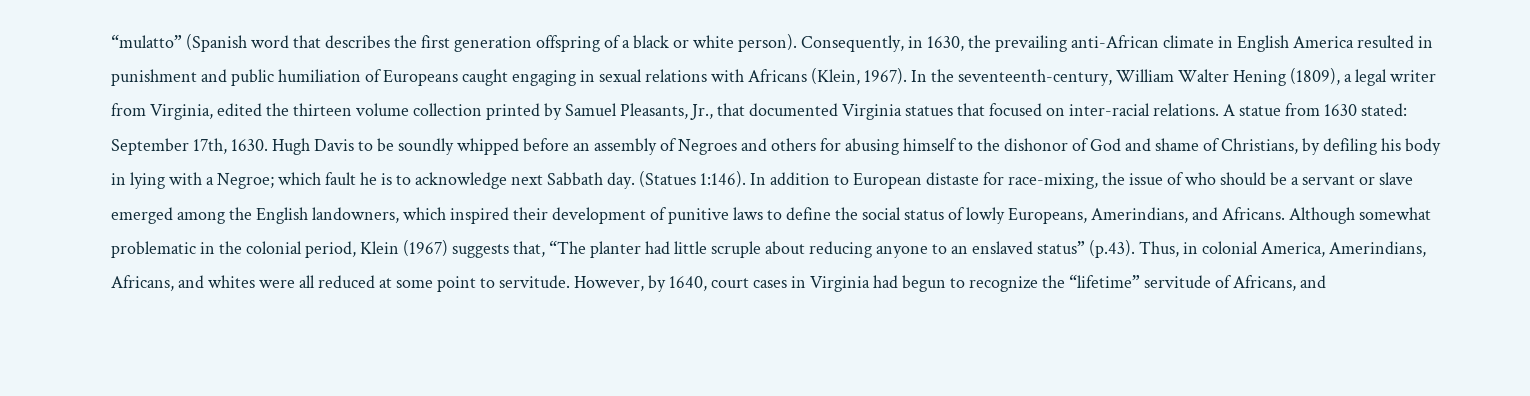“mulatto” (Spanish word that describes the first generation offspring of a black or white person). Consequently, in 1630, the prevailing anti-African climate in English America resulted in punishment and public humiliation of Europeans caught engaging in sexual relations with Africans (Klein, 1967). In the seventeenth-century, William Walter Hening (1809), a legal writer from Virginia, edited the thirteen volume collection printed by Samuel Pleasants, Jr., that documented Virginia statues that focused on inter-racial relations. A statue from 1630 stated: September 17th, 1630. Hugh Davis to be soundly whipped before an assembly of Negroes and others for abusing himself to the dishonor of God and shame of Christians, by defiling his body in lying with a Negroe; which fault he is to acknowledge next Sabbath day. (Statues 1:146). In addition to European distaste for race-mixing, the issue of who should be a servant or slave emerged among the English landowners, which inspired their development of punitive laws to define the social status of lowly Europeans, Amerindians, and Africans. Although somewhat problematic in the colonial period, Klein (1967) suggests that, “The planter had little scruple about reducing anyone to an enslaved status” (p.43). Thus, in colonial America, Amerindians, Africans, and whites were all reduced at some point to servitude. However, by 1640, court cases in Virginia had begun to recognize the “lifetime” servitude of Africans, and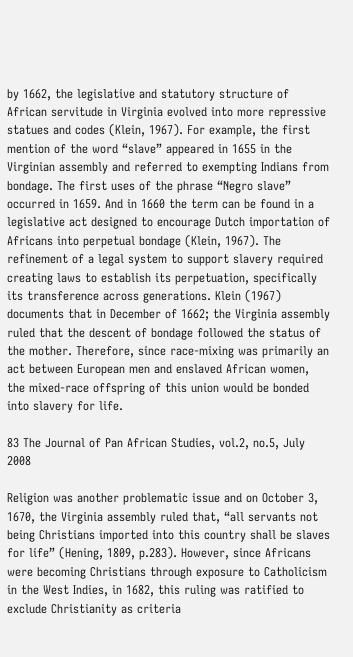by 1662, the legislative and statutory structure of African servitude in Virginia evolved into more repressive statues and codes (Klein, 1967). For example, the first mention of the word “slave” appeared in 1655 in the Virginian assembly and referred to exempting Indians from bondage. The first uses of the phrase “Negro slave” occurred in 1659. And in 1660 the term can be found in a legislative act designed to encourage Dutch importation of Africans into perpetual bondage (Klein, 1967). The refinement of a legal system to support slavery required creating laws to establish its perpetuation, specifically its transference across generations. Klein (1967) documents that in December of 1662; the Virginia assembly ruled that the descent of bondage followed the status of the mother. Therefore, since race-mixing was primarily an act between European men and enslaved African women, the mixed-race offspring of this union would be bonded into slavery for life.

83 The Journal of Pan African Studies, vol.2, no.5, July 2008

Religion was another problematic issue and on October 3, 1670, the Virginia assembly ruled that, “all servants not being Christians imported into this country shall be slaves for life” (Hening, 1809, p.283). However, since Africans were becoming Christians through exposure to Catholicism in the West Indies, in 1682, this ruling was ratified to exclude Christianity as criteria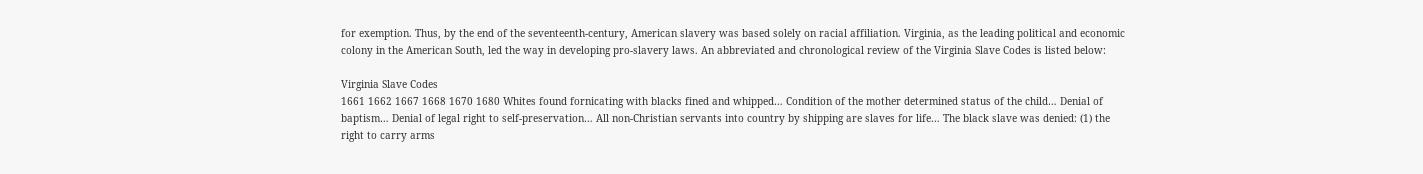for exemption. Thus, by the end of the seventeenth-century, American slavery was based solely on racial affiliation. Virginia, as the leading political and economic colony in the American South, led the way in developing pro-slavery laws. An abbreviated and chronological review of the Virginia Slave Codes is listed below:

Virginia Slave Codes
1661 1662 1667 1668 1670 1680 Whites found fornicating with blacks fined and whipped… Condition of the mother determined status of the child… Denial of baptism… Denial of legal right to self-preservation… All non-Christian servants into country by shipping are slaves for life… The black slave was denied: (1) the right to carry arms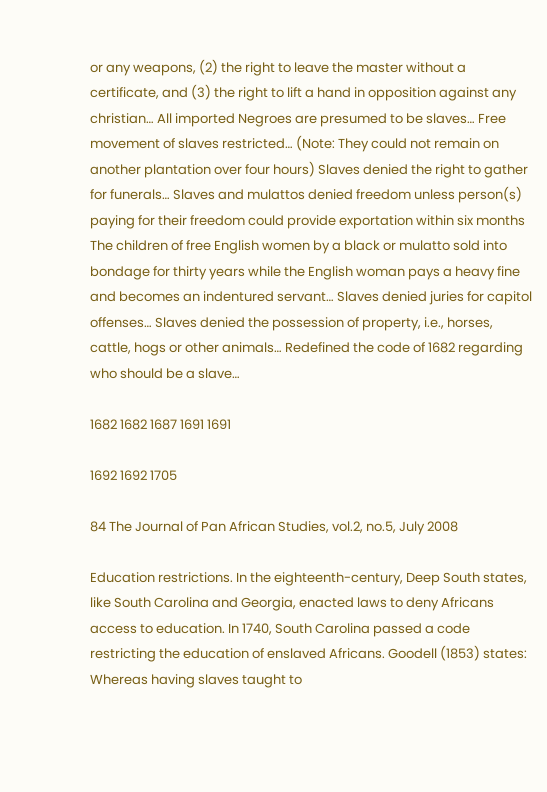or any weapons, (2) the right to leave the master without a certificate, and (3) the right to lift a hand in opposition against any christian… All imported Negroes are presumed to be slaves… Free movement of slaves restricted… (Note: They could not remain on another plantation over four hours) Slaves denied the right to gather for funerals… Slaves and mulattos denied freedom unless person(s) paying for their freedom could provide exportation within six months The children of free English women by a black or mulatto sold into bondage for thirty years while the English woman pays a heavy fine and becomes an indentured servant… Slaves denied juries for capitol offenses… Slaves denied the possession of property, i.e., horses, cattle, hogs or other animals… Redefined the code of 1682 regarding who should be a slave…

1682 1682 1687 1691 1691

1692 1692 1705

84 The Journal of Pan African Studies, vol.2, no.5, July 2008

Education restrictions. In the eighteenth-century, Deep South states, like South Carolina and Georgia, enacted laws to deny Africans access to education. In 1740, South Carolina passed a code restricting the education of enslaved Africans. Goodell (1853) states: Whereas having slaves taught to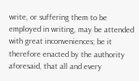write, or suffering them to be employed in writing, may be attended with great inconveniences; be it therefore enacted by the authority aforesaid, that all and every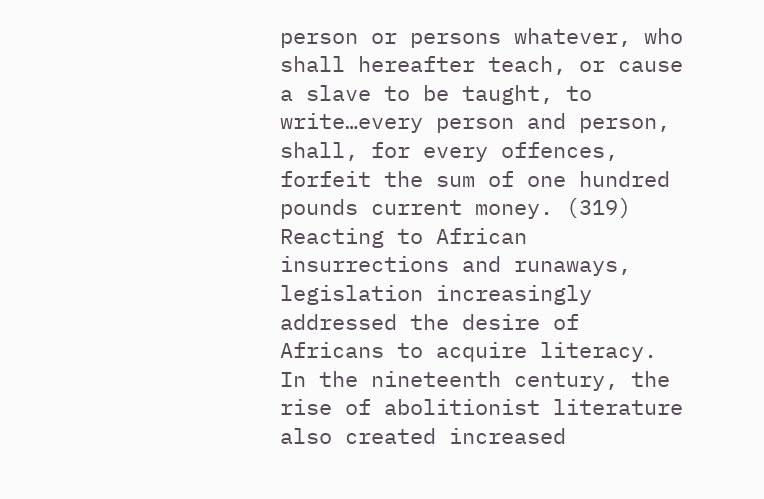person or persons whatever, who shall hereafter teach, or cause a slave to be taught, to write…every person and person, shall, for every offences, forfeit the sum of one hundred pounds current money. (319) Reacting to African insurrections and runaways, legislation increasingly addressed the desire of Africans to acquire literacy. In the nineteenth century, the rise of abolitionist literature also created increased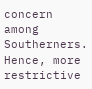concern among Southerners. Hence, more restrictive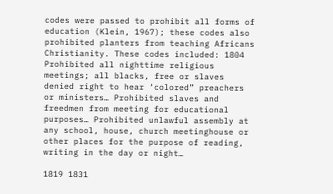codes were passed to prohibit all forms of education (Klein, 1967); these codes also prohibited planters from teaching Africans Christianity. These codes included: 1804 Prohibited all nighttime religious meetings; all blacks, free or slaves denied right to hear ‘colored” preachers or ministers… Prohibited slaves and freedmen from meeting for educational purposes… Prohibited unlawful assembly at any school, house, church meetinghouse or other places for the purpose of reading, writing in the day or night…

1819 1831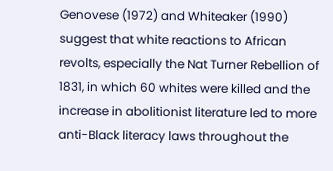Genovese (1972) and Whiteaker (1990) suggest that white reactions to African revolts, especially the Nat Turner Rebellion of 1831, in which 60 whites were killed and the increase in abolitionist literature led to more anti-Black literacy laws throughout the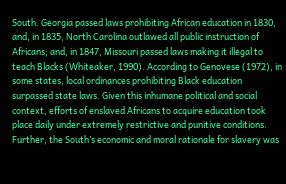South. Georgia passed laws prohibiting African education in 1830, and, in 1835, North Carolina outlawed all public instruction of Africans; and, in 1847, Missouri passed laws making it illegal to teach Blacks (Whiteaker, 1990). According to Genovese (1972), in some states, local ordinances prohibiting Black education surpassed state laws. Given this inhumane political and social context, efforts of enslaved Africans to acquire education took place daily under extremely restrictive and punitive conditions. Further, the South’s economic and moral rationale for slavery was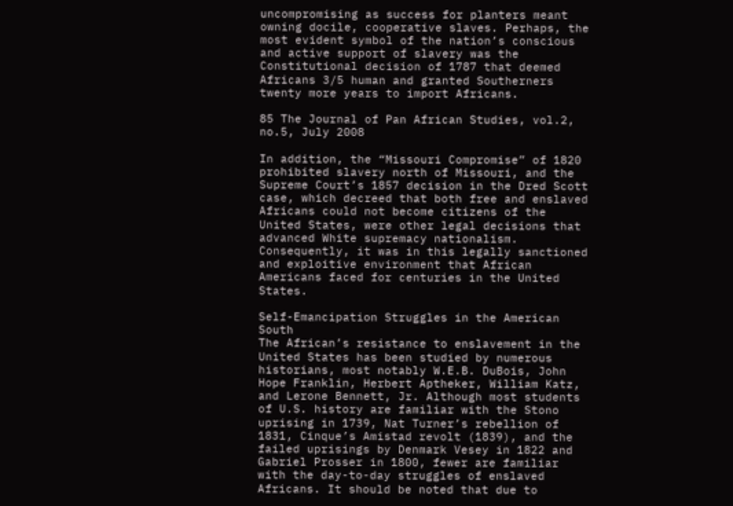uncompromising as success for planters meant owning docile, cooperative slaves. Perhaps, the most evident symbol of the nation’s conscious and active support of slavery was the Constitutional decision of 1787 that deemed Africans 3/5 human and granted Southerners twenty more years to import Africans.

85 The Journal of Pan African Studies, vol.2, no.5, July 2008

In addition, the “Missouri Compromise” of 1820 prohibited slavery north of Missouri, and the Supreme Court’s 1857 decision in the Dred Scott case, which decreed that both free and enslaved Africans could not become citizens of the United States, were other legal decisions that advanced White supremacy nationalism. Consequently, it was in this legally sanctioned and exploitive environment that African Americans faced for centuries in the United States.

Self-Emancipation Struggles in the American South
The African’s resistance to enslavement in the United States has been studied by numerous historians, most notably W.E.B. DuBois, John Hope Franklin, Herbert Aptheker, William Katz, and Lerone Bennett, Jr. Although most students of U.S. history are familiar with the Stono uprising in 1739, Nat Turner’s rebellion of 1831, Cinque’s Amistad revolt (1839), and the failed uprisings by Denmark Vesey in 1822 and Gabriel Prosser in 1800, fewer are familiar with the day-to-day struggles of enslaved Africans. It should be noted that due to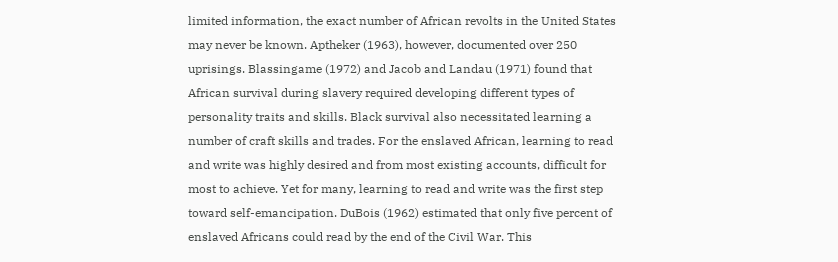limited information, the exact number of African revolts in the United States may never be known. Aptheker (1963), however, documented over 250 uprisings. Blassingame (1972) and Jacob and Landau (1971) found that African survival during slavery required developing different types of personality traits and skills. Black survival also necessitated learning a number of craft skills and trades. For the enslaved African, learning to read and write was highly desired and from most existing accounts, difficult for most to achieve. Yet for many, learning to read and write was the first step toward self-emancipation. DuBois (1962) estimated that only five percent of enslaved Africans could read by the end of the Civil War. This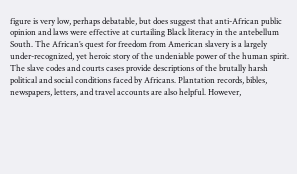figure is very low, perhaps debatable, but does suggest that anti-African public opinion and laws were effective at curtailing Black literacy in the antebellum South. The African’s quest for freedom from American slavery is a largely under-recognized, yet heroic story of the undeniable power of the human spirit. The slave codes and courts cases provide descriptions of the brutally harsh political and social conditions faced by Africans. Plantation records, bibles, newspapers, letters, and travel accounts are also helpful. However,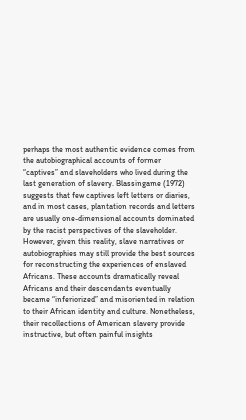perhaps the most authentic evidence comes from the autobiographical accounts of former “captives” and slaveholders who lived during the last generation of slavery. Blassingame (1972) suggests that few captives left letters or diaries, and in most cases, plantation records and letters are usually one-dimensional accounts dominated by the racist perspectives of the slaveholder. However, given this reality, slave narratives or autobiographies may still provide the best sources for reconstructing the experiences of enslaved Africans. These accounts dramatically reveal Africans and their descendants eventually became “inferiorized” and misoriented in relation to their African identity and culture. Nonetheless, their recollections of American slavery provide instructive, but often painful insights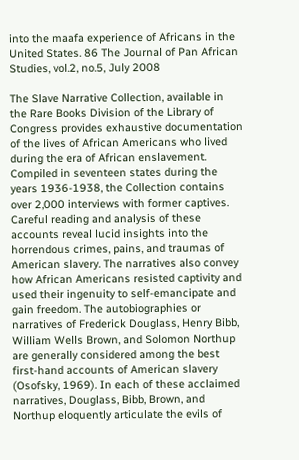into the maafa experience of Africans in the United States. 86 The Journal of Pan African Studies, vol.2, no.5, July 2008

The Slave Narrative Collection, available in the Rare Books Division of the Library of Congress provides exhaustive documentation of the lives of African Americans who lived during the era of African enslavement. Compiled in seventeen states during the years 1936-1938, the Collection contains over 2,000 interviews with former captives. Careful reading and analysis of these accounts reveal lucid insights into the horrendous crimes, pains, and traumas of American slavery. The narratives also convey how African Americans resisted captivity and used their ingenuity to self-emancipate and gain freedom. The autobiographies or narratives of Frederick Douglass, Henry Bibb, William Wells Brown, and Solomon Northup are generally considered among the best first-hand accounts of American slavery (Osofsky, 1969). In each of these acclaimed narratives, Douglass, Bibb, Brown, and Northup eloquently articulate the evils of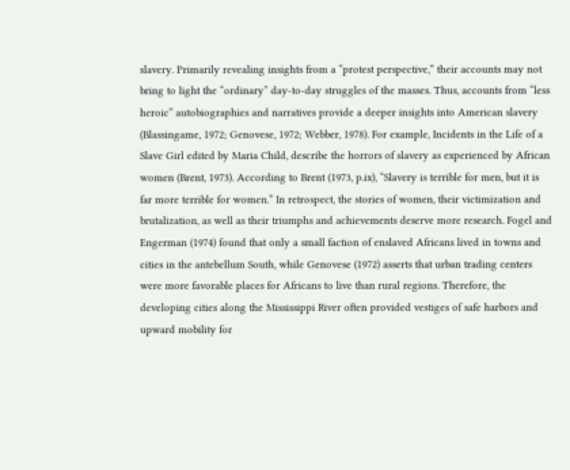slavery. Primarily revealing insights from a “protest perspective,” their accounts may not bring to light the “ordinary” day-to-day struggles of the masses. Thus, accounts from “less heroic” autobiographies and narratives provide a deeper insights into American slavery (Blassingame, 1972; Genovese, 1972; Webber, 1978). For example, Incidents in the Life of a Slave Girl edited by Maria Child, describe the horrors of slavery as experienced by African women (Brent, 1973). According to Brent (1973, p.ix), “Slavery is terrible for men, but it is far more terrible for women.” In retrospect, the stories of women, their victimization and brutalization, as well as their triumphs and achievements deserve more research. Fogel and Engerman (1974) found that only a small faction of enslaved Africans lived in towns and cities in the antebellum South, while Genovese (1972) asserts that urban trading centers were more favorable places for Africans to live than rural regions. Therefore, the developing cities along the Mississippi River often provided vestiges of safe harbors and upward mobility for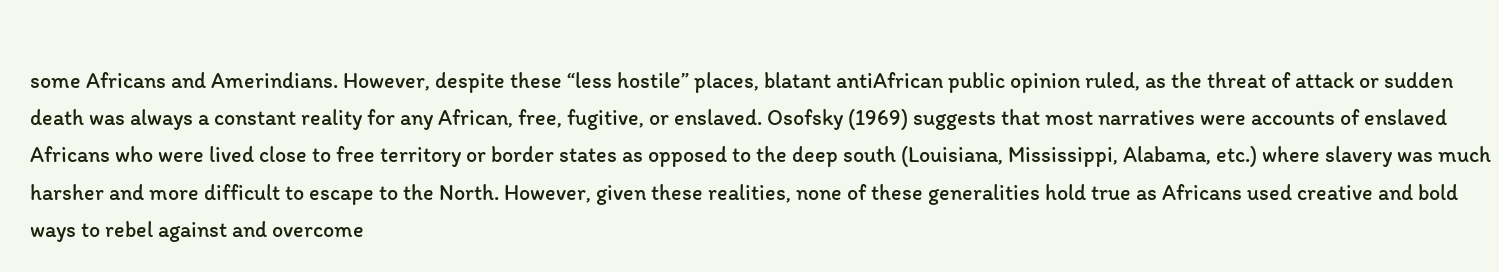some Africans and Amerindians. However, despite these “less hostile” places, blatant antiAfrican public opinion ruled, as the threat of attack or sudden death was always a constant reality for any African, free, fugitive, or enslaved. Osofsky (1969) suggests that most narratives were accounts of enslaved Africans who were lived close to free territory or border states as opposed to the deep south (Louisiana, Mississippi, Alabama, etc.) where slavery was much harsher and more difficult to escape to the North. However, given these realities, none of these generalities hold true as Africans used creative and bold ways to rebel against and overcome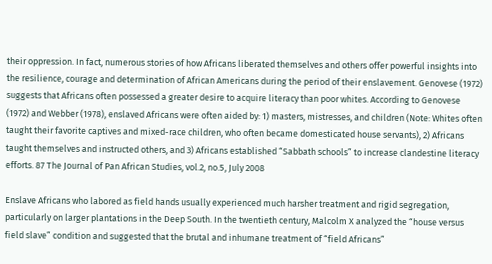their oppression. In fact, numerous stories of how Africans liberated themselves and others offer powerful insights into the resilience, courage and determination of African Americans during the period of their enslavement. Genovese (1972) suggests that Africans often possessed a greater desire to acquire literacy than poor whites. According to Genovese (1972) and Webber (1978), enslaved Africans were often aided by: 1) masters, mistresses, and children (Note: Whites often taught their favorite captives and mixed-race children, who often became domesticated house servants), 2) Africans taught themselves and instructed others, and 3) Africans established “Sabbath schools” to increase clandestine literacy efforts. 87 The Journal of Pan African Studies, vol.2, no.5, July 2008

Enslave Africans who labored as field hands usually experienced much harsher treatment and rigid segregation, particularly on larger plantations in the Deep South. In the twentieth century, Malcolm X analyzed the “house versus field slave” condition and suggested that the brutal and inhumane treatment of “field Africans”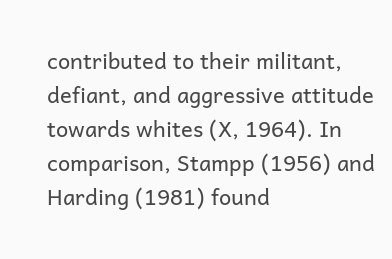contributed to their militant, defiant, and aggressive attitude towards whites (X, 1964). In comparison, Stampp (1956) and Harding (1981) found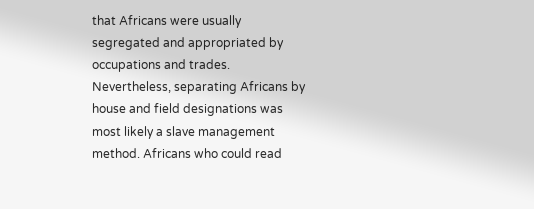that Africans were usually segregated and appropriated by occupations and trades. Nevertheless, separating Africans by house and field designations was most likely a slave management method. Africans who could read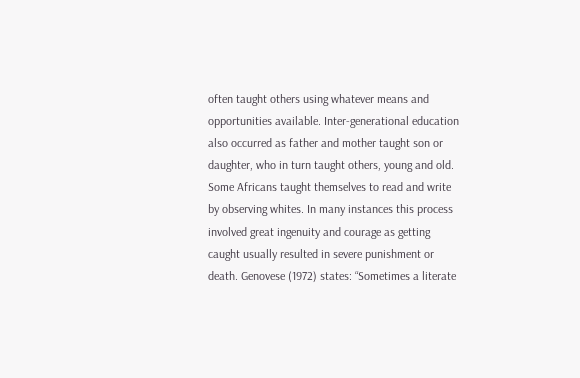often taught others using whatever means and opportunities available. Inter-generational education also occurred as father and mother taught son or daughter, who in turn taught others, young and old. Some Africans taught themselves to read and write by observing whites. In many instances this process involved great ingenuity and courage as getting caught usually resulted in severe punishment or death. Genovese (1972) states: “Sometimes a literate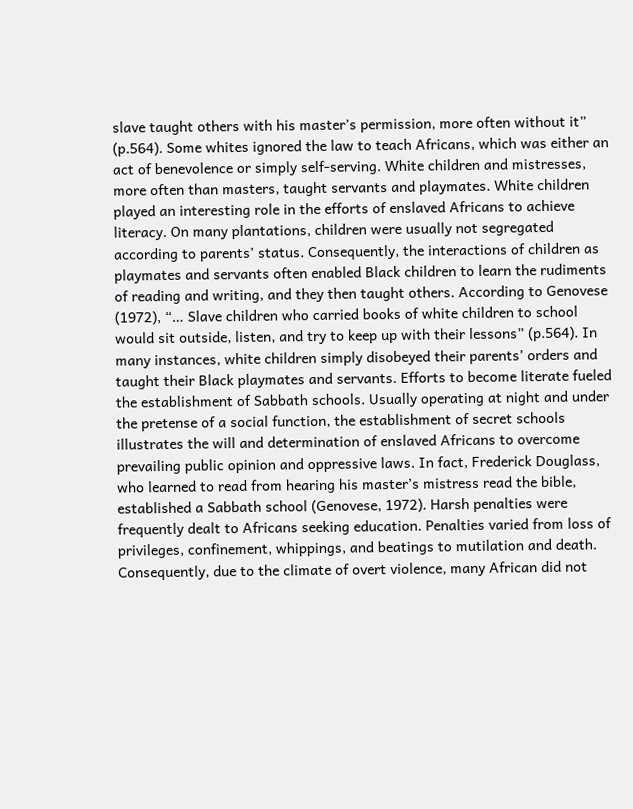slave taught others with his master’s permission, more often without it” (p.564). Some whites ignored the law to teach Africans, which was either an act of benevolence or simply self-serving. White children and mistresses, more often than masters, taught servants and playmates. White children played an interesting role in the efforts of enslaved Africans to achieve literacy. On many plantations, children were usually not segregated according to parents’ status. Consequently, the interactions of children as playmates and servants often enabled Black children to learn the rudiments of reading and writing, and they then taught others. According to Genovese (1972), “… Slave children who carried books of white children to school would sit outside, listen, and try to keep up with their lessons” (p.564). In many instances, white children simply disobeyed their parents’ orders and taught their Black playmates and servants. Efforts to become literate fueled the establishment of Sabbath schools. Usually operating at night and under the pretense of a social function, the establishment of secret schools illustrates the will and determination of enslaved Africans to overcome prevailing public opinion and oppressive laws. In fact, Frederick Douglass, who learned to read from hearing his master’s mistress read the bible, established a Sabbath school (Genovese, 1972). Harsh penalties were frequently dealt to Africans seeking education. Penalties varied from loss of privileges, confinement, whippings, and beatings to mutilation and death. Consequently, due to the climate of overt violence, many African did not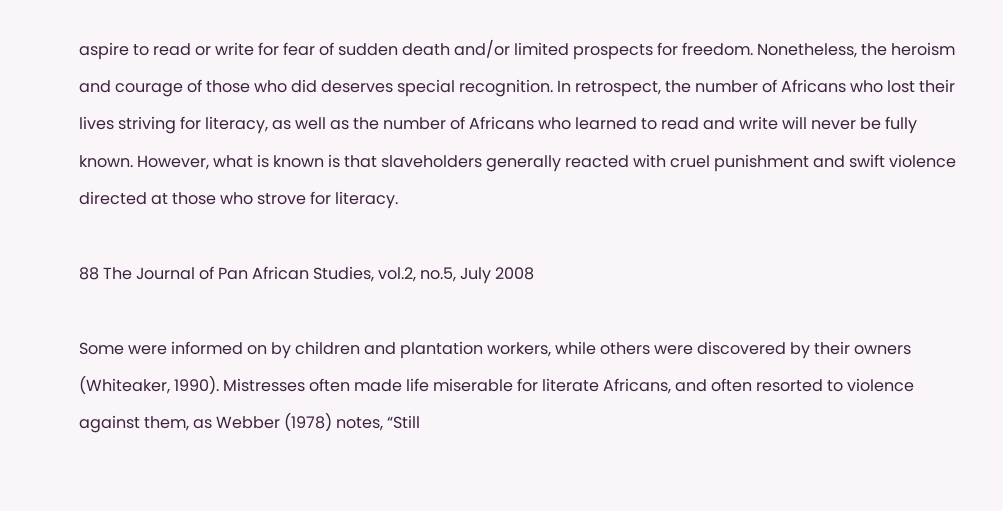aspire to read or write for fear of sudden death and/or limited prospects for freedom. Nonetheless, the heroism and courage of those who did deserves special recognition. In retrospect, the number of Africans who lost their lives striving for literacy, as well as the number of Africans who learned to read and write will never be fully known. However, what is known is that slaveholders generally reacted with cruel punishment and swift violence directed at those who strove for literacy.

88 The Journal of Pan African Studies, vol.2, no.5, July 2008

Some were informed on by children and plantation workers, while others were discovered by their owners (Whiteaker, 1990). Mistresses often made life miserable for literate Africans, and often resorted to violence against them, as Webber (1978) notes, “Still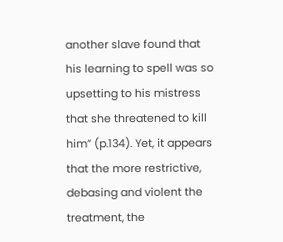another slave found that his learning to spell was so upsetting to his mistress that she threatened to kill him” (p.134). Yet, it appears that the more restrictive, debasing and violent the treatment, the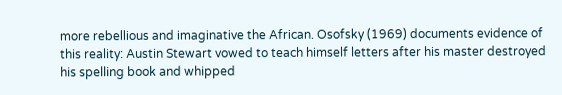more rebellious and imaginative the African. Osofsky (1969) documents evidence of this reality: Austin Stewart vowed to teach himself letters after his master destroyed his spelling book and whipped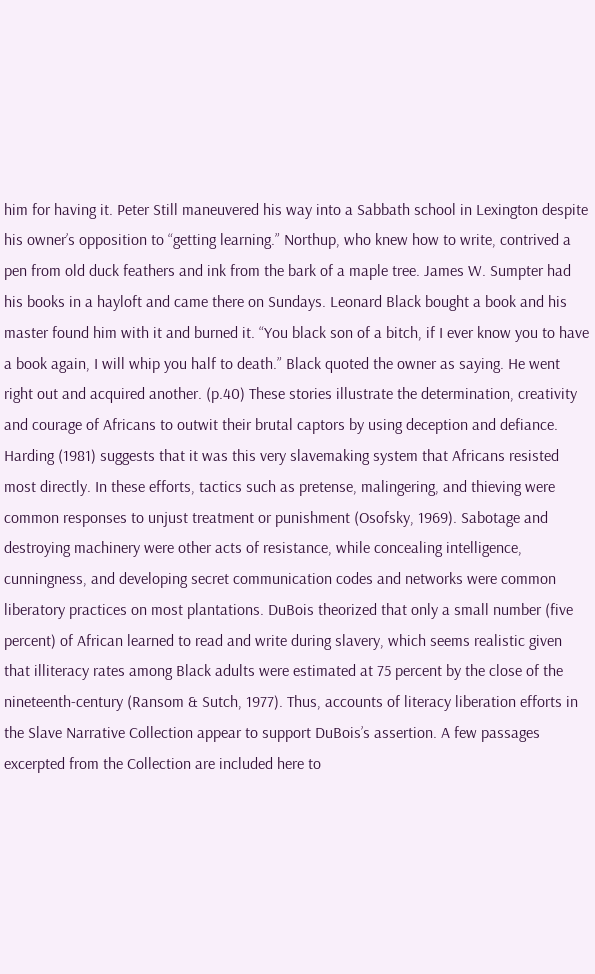him for having it. Peter Still maneuvered his way into a Sabbath school in Lexington despite his owner’s opposition to “getting learning.” Northup, who knew how to write, contrived a pen from old duck feathers and ink from the bark of a maple tree. James W. Sumpter had his books in a hayloft and came there on Sundays. Leonard Black bought a book and his master found him with it and burned it. “You black son of a bitch, if I ever know you to have a book again, I will whip you half to death.” Black quoted the owner as saying. He went right out and acquired another. (p.40) These stories illustrate the determination, creativity and courage of Africans to outwit their brutal captors by using deception and defiance. Harding (1981) suggests that it was this very slavemaking system that Africans resisted most directly. In these efforts, tactics such as pretense, malingering, and thieving were common responses to unjust treatment or punishment (Osofsky, 1969). Sabotage and destroying machinery were other acts of resistance, while concealing intelligence, cunningness, and developing secret communication codes and networks were common liberatory practices on most plantations. DuBois theorized that only a small number (five percent) of African learned to read and write during slavery, which seems realistic given that illiteracy rates among Black adults were estimated at 75 percent by the close of the nineteenth-century (Ransom & Sutch, 1977). Thus, accounts of literacy liberation efforts in the Slave Narrative Collection appear to support DuBois’s assertion. A few passages excerpted from the Collection are included here to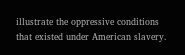illustrate the oppressive conditions that existed under American slavery.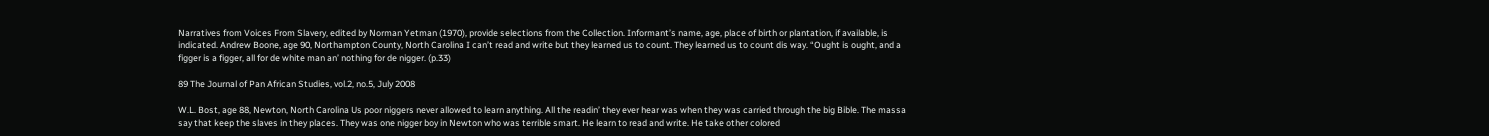Narratives from Voices From Slavery, edited by Norman Yetman (1970), provide selections from the Collection. Informant’s name, age, place of birth or plantation, if available, is indicated. Andrew Boone, age 90, Northampton County, North Carolina I can’t read and write but they learned us to count. They learned us to count dis way. “Ought is ought, and a figger is a figger, all for de white man an’ nothing for de nigger. (p.33)

89 The Journal of Pan African Studies, vol.2, no.5, July 2008

W.L. Bost, age 88, Newton, North Carolina Us poor niggers never allowed to learn anything. All the readin’ they ever hear was when they was carried through the big Bible. The massa say that keep the slaves in they places. They was one nigger boy in Newton who was terrible smart. He learn to read and write. He take other colored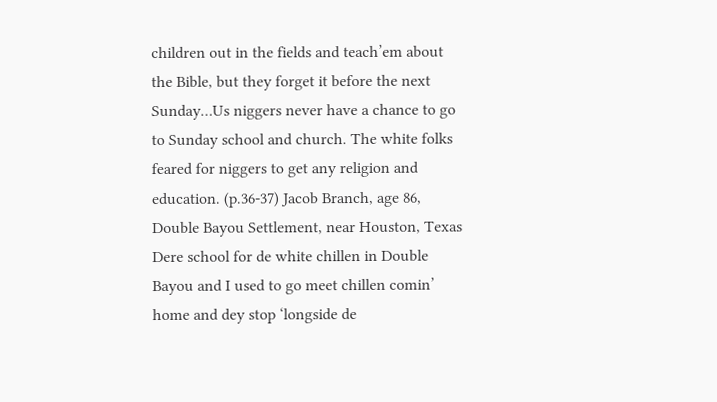children out in the fields and teach’em about the Bible, but they forget it before the next Sunday…Us niggers never have a chance to go to Sunday school and church. The white folks feared for niggers to get any religion and education. (p.36-37) Jacob Branch, age 86, Double Bayou Settlement, near Houston, Texas Dere school for de white chillen in Double Bayou and I used to go meet chillen comin’ home and dey stop ‘longside de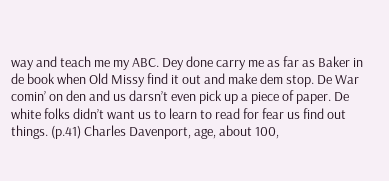way and teach me my ABC. Dey done carry me as far as Baker in de book when Old Missy find it out and make dem stop. De War comin’ on den and us darsn’t even pick up a piece of paper. De white folks didn’t want us to learn to read for fear us find out things. (p.41) Charles Davenport, age, about 100,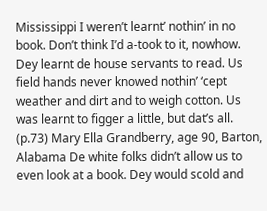Mississippi I weren’t learnt’ nothin’ in no book. Don’t think I’d a-took to it, nowhow. Dey learnt de house servants to read. Us field hands never knowed nothin’ ‘cept weather and dirt and to weigh cotton. Us was learnt to figger a little, but dat’s all. (p.73) Mary Ella Grandberry, age 90, Barton, Alabama De white folks didn’t allow us to even look at a book. Dey would scold and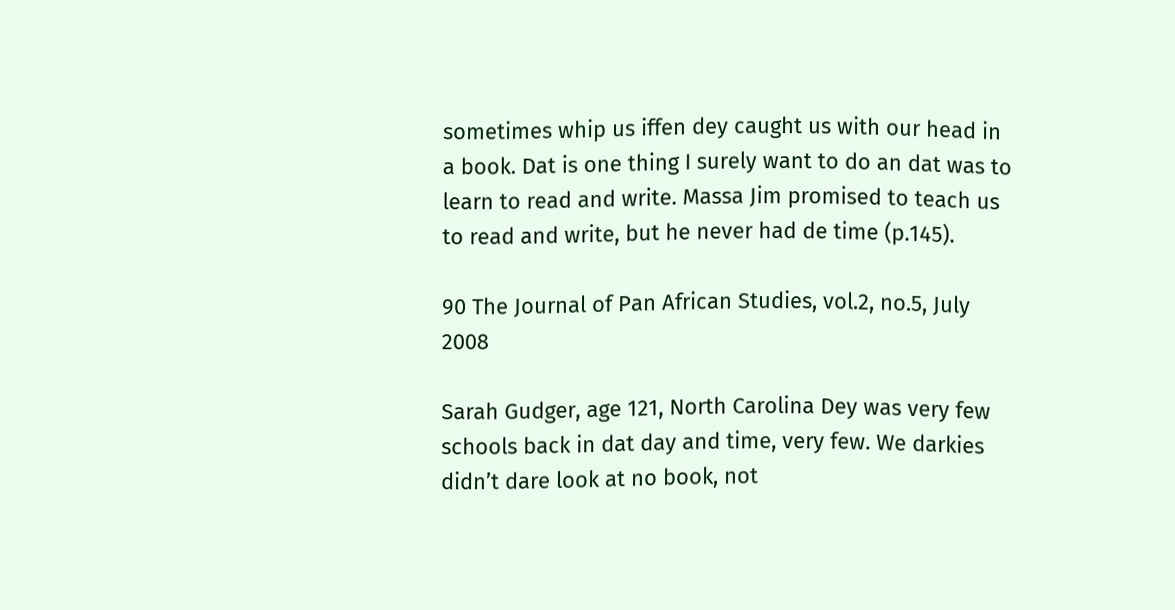sometimes whip us iffen dey caught us with our head in a book. Dat is one thing I surely want to do an dat was to learn to read and write. Massa Jim promised to teach us to read and write, but he never had de time (p.145).

90 The Journal of Pan African Studies, vol.2, no.5, July 2008

Sarah Gudger, age 121, North Carolina Dey was very few schools back in dat day and time, very few. We darkies didn’t dare look at no book, not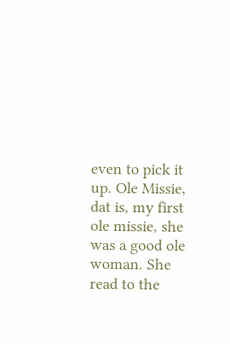even to pick it up. Ole Missie, dat is, my first ole missie, she was a good ole woman. She read to the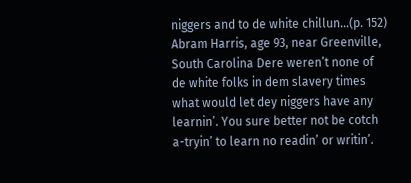niggers and to de white chillun…(p. 152) Abram Harris, age 93, near Greenville, South Carolina Dere weren’t none of de white folks in dem slavery times what would let dey niggers have any learnin’. You sure better not be cotch a-tryin’ to learn no readin’ or writin’.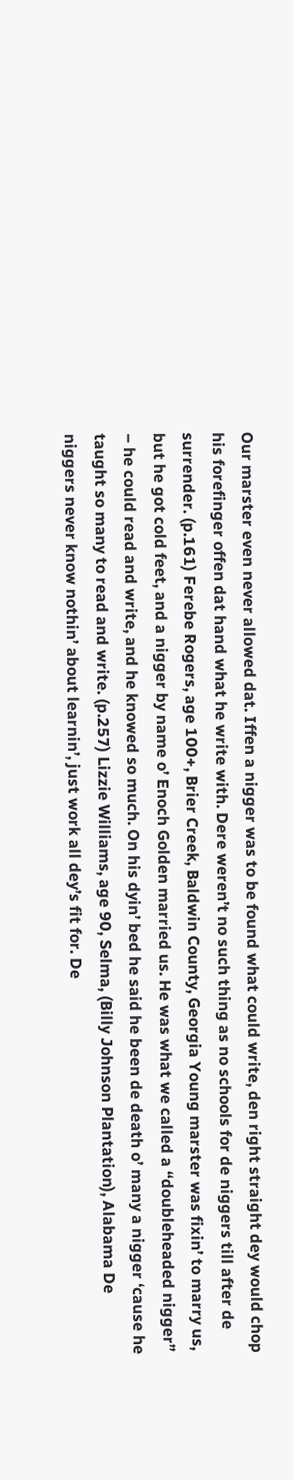Our marster even never allowed dat. Iffen a nigger was to be found what could write, den right straight dey would chop his forefinger offen dat hand what he write with. Dere weren’t no such thing as no schools for de niggers till after de surrender. (p.161) Ferebe Rogers, age 100+, Brier Creek, Baldwin County, Georgia Young marster was fixin’ to marry us, but he got cold feet, and a nigger by name o’ Enoch Golden married us. He was what we called a “doubleheaded nigger” – he could read and write, and he knowed so much. On his dyin’ bed he said he been de death o’ many a nigger ‘cause he taught so many to read and write. (p.257) Lizzie Williams, age 90, Selma, (Billy Johnson Plantation), Alabama De niggers never know nothin’ about learnin’, just work all dey’s fit for. De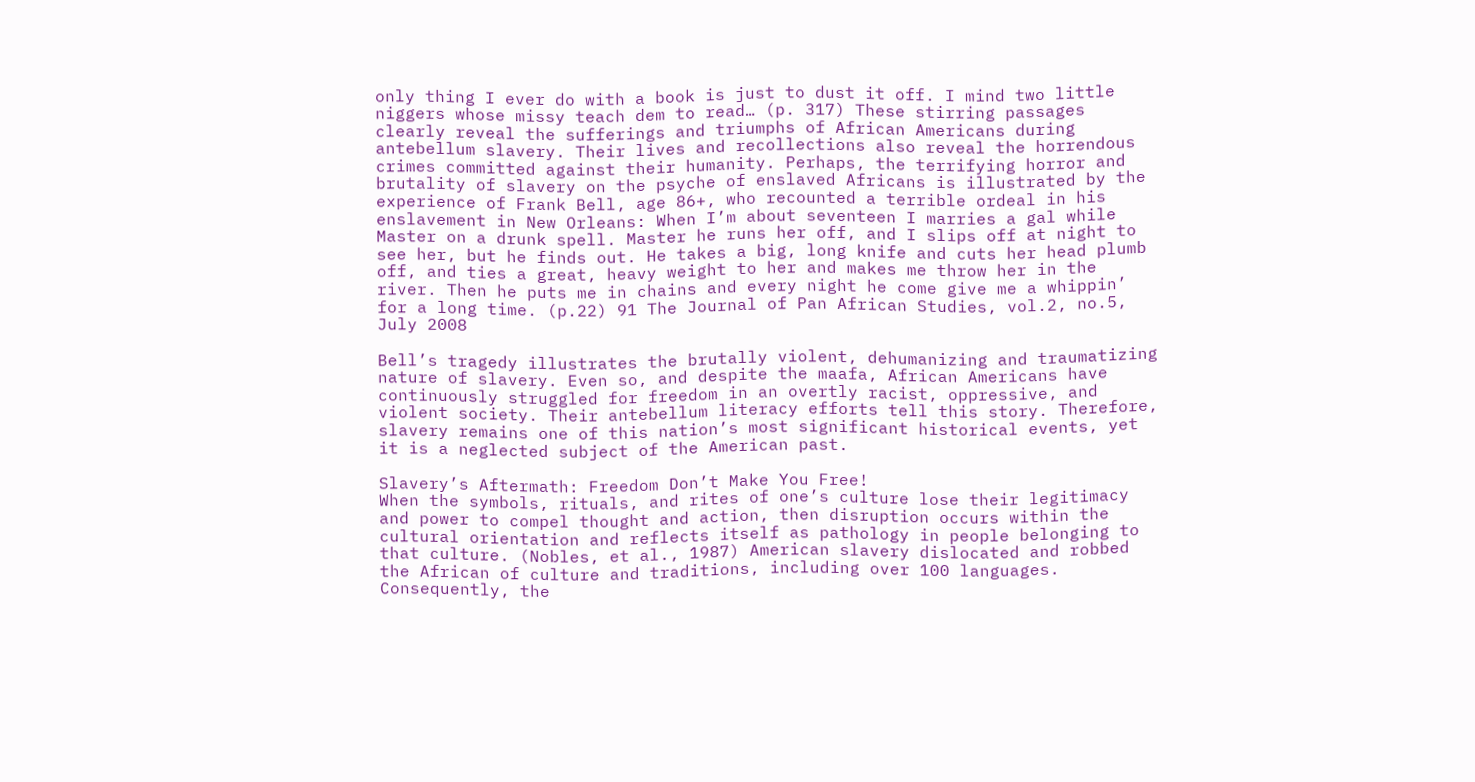only thing I ever do with a book is just to dust it off. I mind two little niggers whose missy teach dem to read… (p. 317) These stirring passages clearly reveal the sufferings and triumphs of African Americans during antebellum slavery. Their lives and recollections also reveal the horrendous crimes committed against their humanity. Perhaps, the terrifying horror and brutality of slavery on the psyche of enslaved Africans is illustrated by the experience of Frank Bell, age 86+, who recounted a terrible ordeal in his enslavement in New Orleans: When I’m about seventeen I marries a gal while Master on a drunk spell. Master he runs her off, and I slips off at night to see her, but he finds out. He takes a big, long knife and cuts her head plumb off, and ties a great, heavy weight to her and makes me throw her in the river. Then he puts me in chains and every night he come give me a whippin’ for a long time. (p.22) 91 The Journal of Pan African Studies, vol.2, no.5, July 2008

Bell’s tragedy illustrates the brutally violent, dehumanizing and traumatizing nature of slavery. Even so, and despite the maafa, African Americans have continuously struggled for freedom in an overtly racist, oppressive, and violent society. Their antebellum literacy efforts tell this story. Therefore, slavery remains one of this nation’s most significant historical events, yet it is a neglected subject of the American past.

Slavery’s Aftermath: Freedom Don’t Make You Free!
When the symbols, rituals, and rites of one’s culture lose their legitimacy and power to compel thought and action, then disruption occurs within the cultural orientation and reflects itself as pathology in people belonging to that culture. (Nobles, et al., 1987) American slavery dislocated and robbed the African of culture and traditions, including over 100 languages. Consequently, the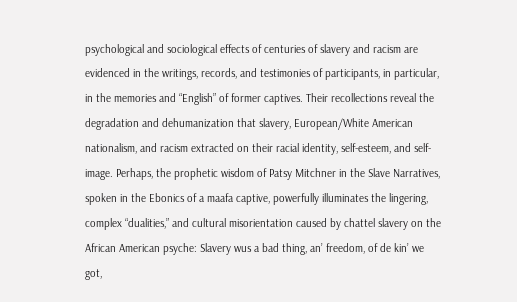psychological and sociological effects of centuries of slavery and racism are evidenced in the writings, records, and testimonies of participants, in particular, in the memories and “English” of former captives. Their recollections reveal the degradation and dehumanization that slavery, European/White American nationalism, and racism extracted on their racial identity, self-esteem, and self-image. Perhaps, the prophetic wisdom of Patsy Mitchner in the Slave Narratives, spoken in the Ebonics of a maafa captive, powerfully illuminates the lingering, complex “dualities,” and cultural misorientation caused by chattel slavery on the African American psyche: Slavery wus a bad thing, an’ freedom, of de kin’ we got,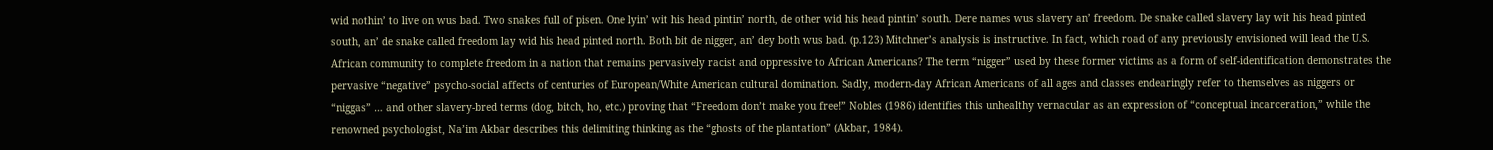wid nothin’ to live on wus bad. Two snakes full of pisen. One lyin’ wit his head pintin’ north, de other wid his head pintin’ south. Dere names wus slavery an’ freedom. De snake called slavery lay wit his head pinted south, an’ de snake called freedom lay wid his head pinted north. Both bit de nigger, an’ dey both wus bad. (p.123) Mitchner’s analysis is instructive. In fact, which road of any previously envisioned will lead the U.S. African community to complete freedom in a nation that remains pervasively racist and oppressive to African Americans? The term “nigger” used by these former victims as a form of self-identification demonstrates the pervasive “negative” psycho-social affects of centuries of European/White American cultural domination. Sadly, modern-day African Americans of all ages and classes endearingly refer to themselves as niggers or “niggas” … and other slavery-bred terms (dog, bitch, ho, etc.) proving that “Freedom don’t make you free!” Nobles (1986) identifies this unhealthy vernacular as an expression of “conceptual incarceration,” while the renowned psychologist, Na’im Akbar describes this delimiting thinking as the “ghosts of the plantation” (Akbar, 1984).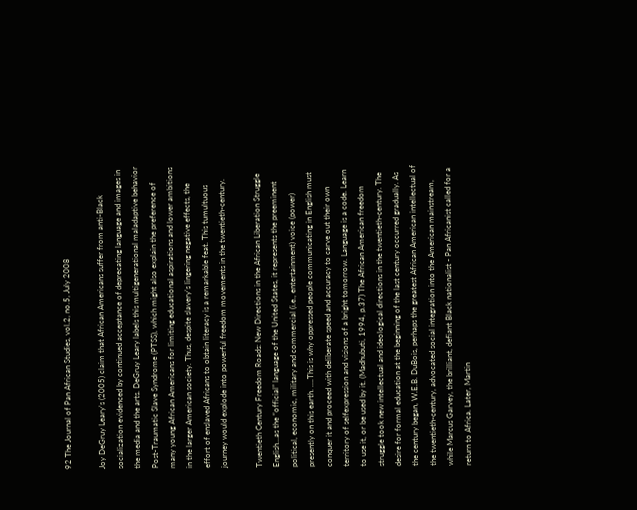92 The Journal of Pan African Studies, vol.2, no.5, July 2008

Joy DeGruy Leary’s (2005) claim that African Americans suffer from anti-Black socialization evidenced by continued acceptance of deprecating language and images in the media and the arts. DeGruy Leary labels this multigenerational maladaptive behavior Post-Traumatic Slave Syndrome (PTSS), which might also explain the preference of many young African Americans for limiting educational aspirations and lower ambitions in the larger American society. Thus, despite slavery’s lingering negative effects, the effort of enslaved Africans to obtain literacy is a remarkable feat. This tumultuous journey would explode into powerful freedom movements in the twentieth-century.

Twentieth Century Freedom Roads: New Directions in the African Liberation Struggle
English…as the “official” language of the United States, it represents the preeminent political, economic, military and commercial (i.e., entertainment) voice (power) presently on this earth. ….This is why oppressed people communicating in English must conquer it and proceed with deliberate speed and accuracy to carve out their own territory of selfexpression and visions of a bright tomorrow. Language is a code. Learn to use it, or be used by it. (Madhubuti, 1994, p.37) The African American freedom struggle took new intellectual and ideological directions in the twentieth-century. The desire for formal education at the beginning of the last century occurred gradually. As the century began, W.E.B. DuBois, perhaps the greatest African American intellectual of the twentieth-century, advocated social integration into the American mainstream, while Marcus Garvey, the brilliant, defiant Black nationalist - Pan Africanist called for a return to Africa. Later, Martin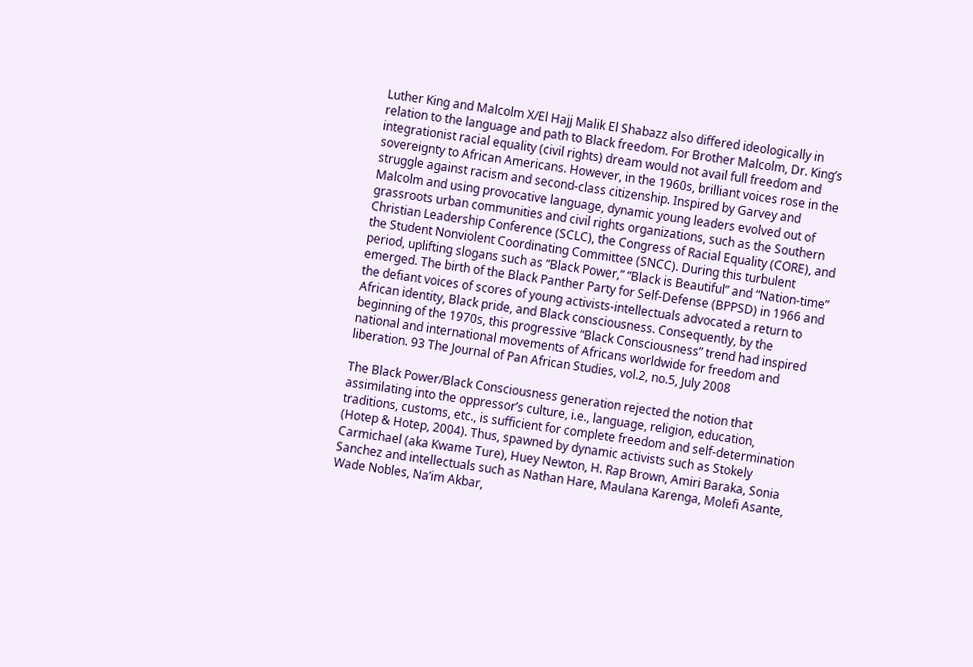Luther King and Malcolm X/El Hajj Malik El Shabazz also differed ideologically in relation to the language and path to Black freedom. For Brother Malcolm, Dr. King’s integrationist racial equality (civil rights) dream would not avail full freedom and sovereignty to African Americans. However, in the 1960s, brilliant voices rose in the struggle against racism and second-class citizenship. Inspired by Garvey and Malcolm and using provocative language, dynamic young leaders evolved out of grassroots urban communities and civil rights organizations, such as the Southern Christian Leadership Conference (SCLC), the Congress of Racial Equality (CORE), and the Student Nonviolent Coordinating Committee (SNCC). During this turbulent period, uplifting slogans such as “Black Power,” “Black is Beautiful” and “Nation-time” emerged. The birth of the Black Panther Party for Self-Defense (BPPSD) in 1966 and the defiant voices of scores of young activists-intellectuals advocated a return to African identity, Black pride, and Black consciousness. Consequently, by the beginning of the 1970s, this progressive “Black Consciousness” trend had inspired national and international movements of Africans worldwide for freedom and liberation. 93 The Journal of Pan African Studies, vol.2, no.5, July 2008

The Black Power/Black Consciousness generation rejected the notion that assimilating into the oppressor’s culture, i.e., language, religion, education, traditions, customs, etc., is sufficient for complete freedom and self-determination (Hotep & Hotep, 2004). Thus, spawned by dynamic activists such as Stokely Carmichael (aka Kwame Ture), Huey Newton, H. Rap Brown, Amiri Baraka, Sonia Sanchez and intellectuals such as Nathan Hare, Maulana Karenga, Molefi Asante, Wade Nobles, Na’im Akbar,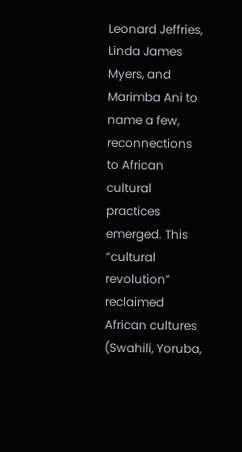Leonard Jeffries, Linda James Myers, and Marimba Ani to name a few, reconnections to African cultural practices emerged. This “cultural revolution” reclaimed African cultures (Swahili, Yoruba,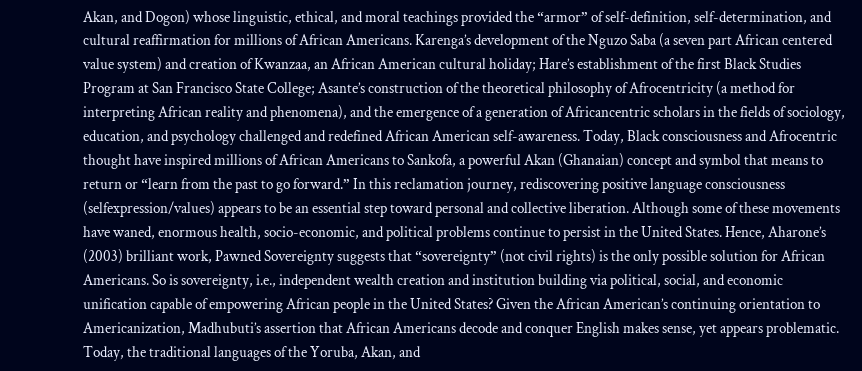Akan, and Dogon) whose linguistic, ethical, and moral teachings provided the “armor” of self-definition, self-determination, and cultural reaffirmation for millions of African Americans. Karenga’s development of the Nguzo Saba (a seven part African centered value system) and creation of Kwanzaa, an African American cultural holiday; Hare’s establishment of the first Black Studies Program at San Francisco State College; Asante’s construction of the theoretical philosophy of Afrocentricity (a method for interpreting African reality and phenomena), and the emergence of a generation of Africancentric scholars in the fields of sociology, education, and psychology challenged and redefined African American self-awareness. Today, Black consciousness and Afrocentric thought have inspired millions of African Americans to Sankofa, a powerful Akan (Ghanaian) concept and symbol that means to return or “learn from the past to go forward.” In this reclamation journey, rediscovering positive language consciousness (selfexpression/values) appears to be an essential step toward personal and collective liberation. Although some of these movements have waned, enormous health, socio-economic, and political problems continue to persist in the United States. Hence, Aharone’s (2003) brilliant work, Pawned Sovereignty suggests that “sovereignty” (not civil rights) is the only possible solution for African Americans. So is sovereignty, i.e., independent wealth creation and institution building via political, social, and economic unification capable of empowering African people in the United States? Given the African American’s continuing orientation to Americanization, Madhubuti’s assertion that African Americans decode and conquer English makes sense, yet appears problematic. Today, the traditional languages of the Yoruba, Akan, and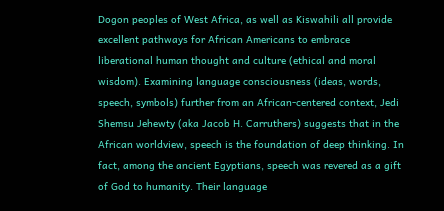Dogon peoples of West Africa, as well as Kiswahili all provide excellent pathways for African Americans to embrace liberational human thought and culture (ethical and moral wisdom). Examining language consciousness (ideas, words, speech, symbols) further from an African-centered context, Jedi Shemsu Jehewty (aka Jacob H. Carruthers) suggests that in the African worldview, speech is the foundation of deep thinking. In fact, among the ancient Egyptians, speech was revered as a gift of God to humanity. Their language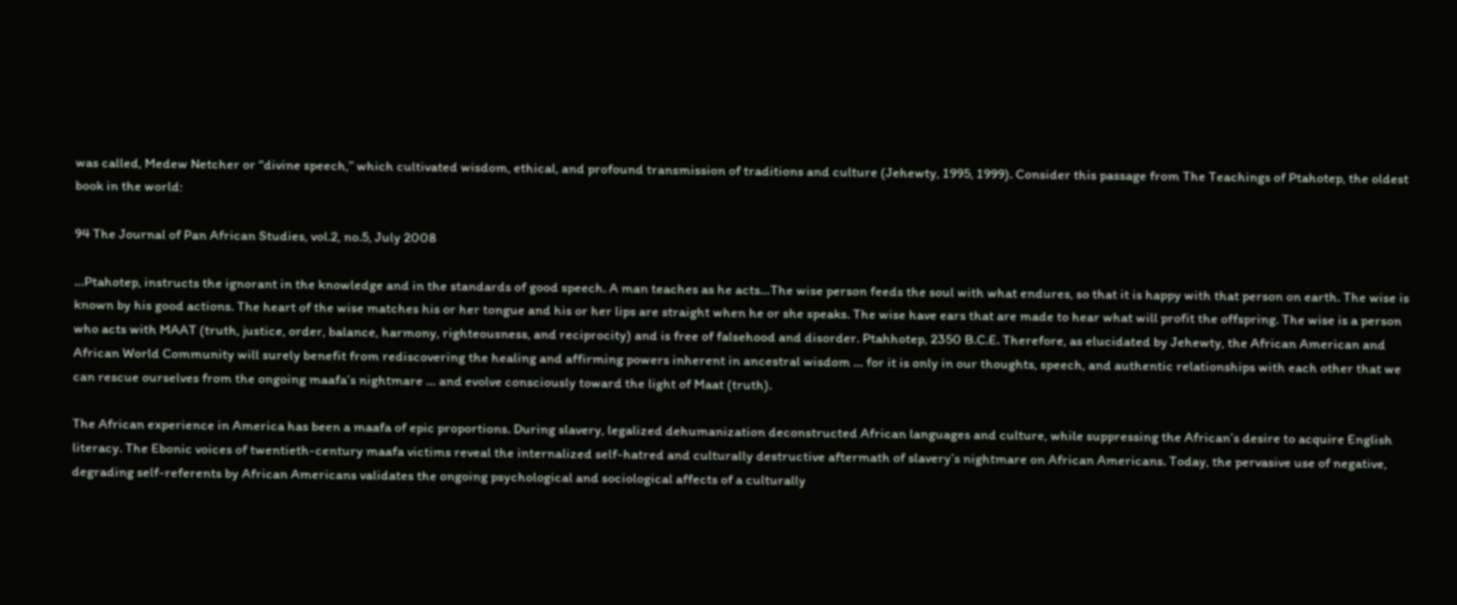was called, Medew Netcher or “divine speech,” which cultivated wisdom, ethical, and profound transmission of traditions and culture (Jehewty, 1995, 1999). Consider this passage from The Teachings of Ptahotep, the oldest book in the world:

94 The Journal of Pan African Studies, vol.2, no.5, July 2008

…Ptahotep, instructs the ignorant in the knowledge and in the standards of good speech. A man teaches as he acts…The wise person feeds the soul with what endures, so that it is happy with that person on earth. The wise is known by his good actions. The heart of the wise matches his or her tongue and his or her lips are straight when he or she speaks. The wise have ears that are made to hear what will profit the offspring. The wise is a person who acts with MAAT (truth, justice, order, balance, harmony, righteousness, and reciprocity) and is free of falsehood and disorder. Ptahhotep, 2350 B.C.E. Therefore, as elucidated by Jehewty, the African American and African World Community will surely benefit from rediscovering the healing and affirming powers inherent in ancestral wisdom … for it is only in our thoughts, speech, and authentic relationships with each other that we can rescue ourselves from the ongoing maafa’s nightmare … and evolve consciously toward the light of Maat (truth).

The African experience in America has been a maafa of epic proportions. During slavery, legalized dehumanization deconstructed African languages and culture, while suppressing the African’s desire to acquire English literacy. The Ebonic voices of twentieth-century maafa victims reveal the internalized self-hatred and culturally destructive aftermath of slavery’s nightmare on African Americans. Today, the pervasive use of negative, degrading self-referents by African Americans validates the ongoing psychological and sociological affects of a culturally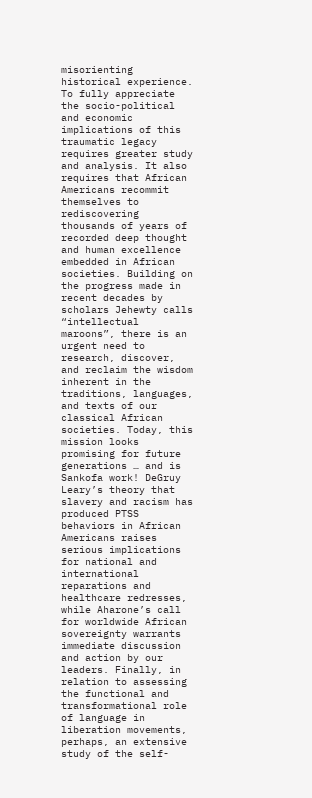misorienting historical experience. To fully appreciate the socio-political and economic implications of this traumatic legacy requires greater study and analysis. It also requires that African Americans recommit themselves to rediscovering thousands of years of recorded deep thought and human excellence embedded in African societies. Building on the progress made in recent decades by scholars Jehewty calls “intellectual maroons”, there is an urgent need to research, discover, and reclaim the wisdom inherent in the traditions, languages, and texts of our classical African societies. Today, this mission looks promising for future generations … and is Sankofa work! DeGruy Leary’s theory that slavery and racism has produced PTSS behaviors in African Americans raises serious implications for national and international reparations and healthcare redresses, while Aharone’s call for worldwide African sovereignty warrants immediate discussion and action by our leaders. Finally, in relation to assessing the functional and transformational role of language in liberation movements, perhaps, an extensive study of the self-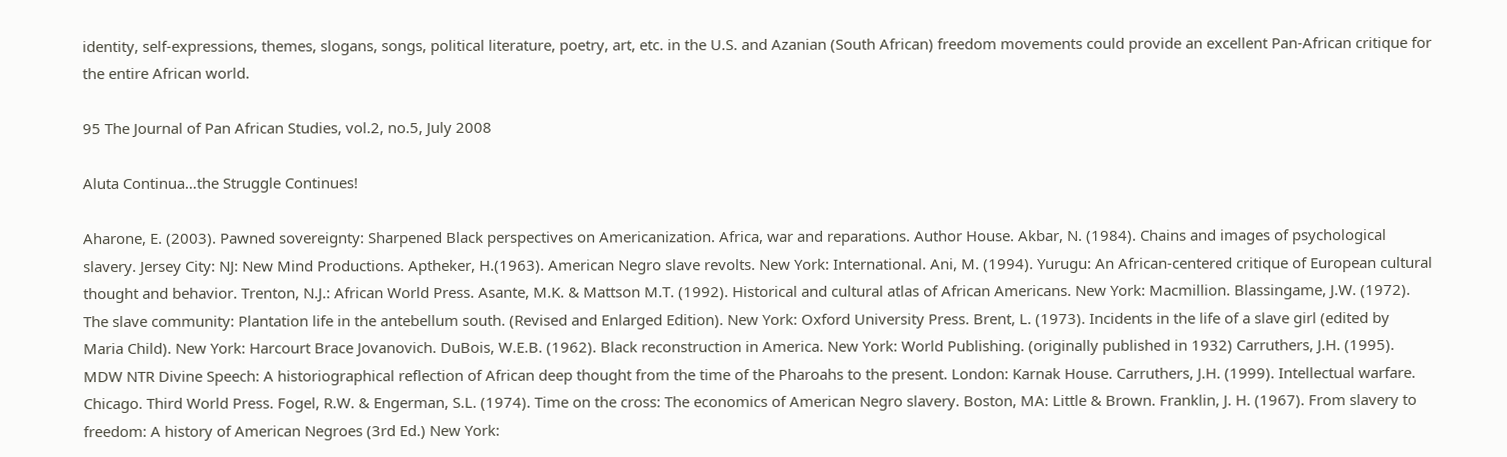identity, self-expressions, themes, slogans, songs, political literature, poetry, art, etc. in the U.S. and Azanian (South African) freedom movements could provide an excellent Pan-African critique for the entire African world.

95 The Journal of Pan African Studies, vol.2, no.5, July 2008

Aluta Continua…the Struggle Continues!

Aharone, E. (2003). Pawned sovereignty: Sharpened Black perspectives on Americanization. Africa, war and reparations. Author House. Akbar, N. (1984). Chains and images of psychological slavery. Jersey City: NJ: New Mind Productions. Aptheker, H.(1963). American Negro slave revolts. New York: International. Ani, M. (1994). Yurugu: An African-centered critique of European cultural thought and behavior. Trenton, N.J.: African World Press. Asante, M.K. & Mattson M.T. (1992). Historical and cultural atlas of African Americans. New York: Macmillion. Blassingame, J.W. (1972). The slave community: Plantation life in the antebellum south. (Revised and Enlarged Edition). New York: Oxford University Press. Brent, L. (1973). Incidents in the life of a slave girl (edited by Maria Child). New York: Harcourt Brace Jovanovich. DuBois, W.E.B. (1962). Black reconstruction in America. New York: World Publishing. (originally published in 1932) Carruthers, J.H. (1995). MDW NTR Divine Speech: A historiographical reflection of African deep thought from the time of the Pharoahs to the present. London: Karnak House. Carruthers, J.H. (1999). Intellectual warfare. Chicago. Third World Press. Fogel, R.W. & Engerman, S.L. (1974). Time on the cross: The economics of American Negro slavery. Boston, MA: Little & Brown. Franklin, J. H. (1967). From slavery to freedom: A history of American Negroes (3rd Ed.) New York: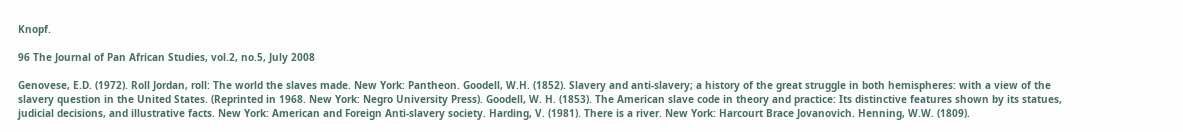Knopf.

96 The Journal of Pan African Studies, vol.2, no.5, July 2008

Genovese, E.D. (1972). Roll Jordan, roll: The world the slaves made. New York: Pantheon. Goodell, W.H. (1852). Slavery and anti-slavery; a history of the great struggle in both hemispheres: with a view of the slavery question in the United States. (Reprinted in 1968. New York: Negro University Press). Goodell, W. H. (1853). The American slave code in theory and practice: Its distinctive features shown by its statues, judicial decisions, and illustrative facts. New York: American and Foreign Anti-slavery society. Harding, V. (1981). There is a river. New York: Harcourt Brace Jovanovich. Henning, W.W. (1809).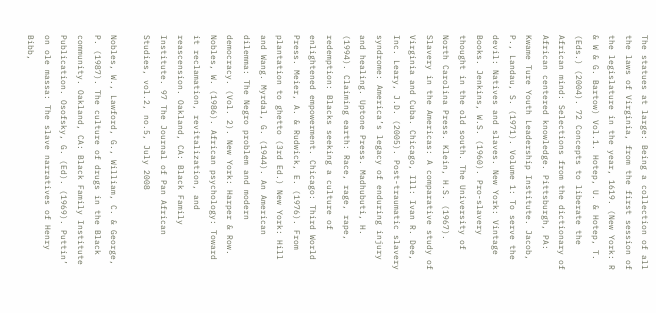The statues at large: Being a collection of all the laws of Virginia, from the first session of the legislature in the year, 1619. (New York: R & W & G. Bartow) Vol.1. Hotep, U. & Hotep, T. (Eds.) (2004). 72 Concepts to liberate the African mind: Selections from the dictionary of African centered knowledge. Pittsburgh, PA: Kwame Ture Youth Leadership Institute. Jacob, P., Landau, S. (1971). Volume 1: To serve the devil: Natives and slaves. New York: Vintage Books. Jenkins, W.S. (1960). Pro-slavery thought in the old south. The University of North Carolina Press. Klein, H.S. (1967). Slavery in the Americas: A comparative study of Virginia and Cuba. Chicago, Ill: Ivan R. Dee, Inc. Leary, J.D. (2005). Post-traumatic slavery syndrome: America’s legacy of enduring injury and healing. Uptone Press. Madhubuti, H. (1994). Claiming earth: Race, rage, rape, redemption: Blacks seeking a culture of enlightened empowerment. Chicago: Third World Press. Meier, A. & Rudwick, E. (1976). From plantation to ghetto (3rd Ed.) New York: Hill and Wang. Myrdal, G. (1944). An American dilemma: The Negro problem and modern democracy. (Vol. 2). New York: Harper & Row. Nobles, W. (1986). African psychology: Toward it reclamation, revitalization, and reascension. Oakland, CA: Black Family Institute. 97 The Journal of Pan African Studies, vol.2, no.5, July 2008

Nobles, W., Lawford, G., William, C. & George, P. (1987). The culture of drugs in the Black community. Oakland, CA: Black Family Institute Publication. Osofsky, G. (Ed). (1969). Puttin’ on ole massa: The slave narratives of Henry Bibb,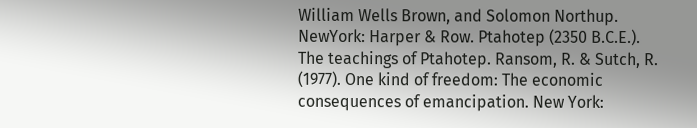William Wells Brown, and Solomon Northup. NewYork: Harper & Row. Ptahotep (2350 B.C.E.). The teachings of Ptahotep. Ransom, R. & Sutch, R. (1977). One kind of freedom: The economic consequences of emancipation. New York: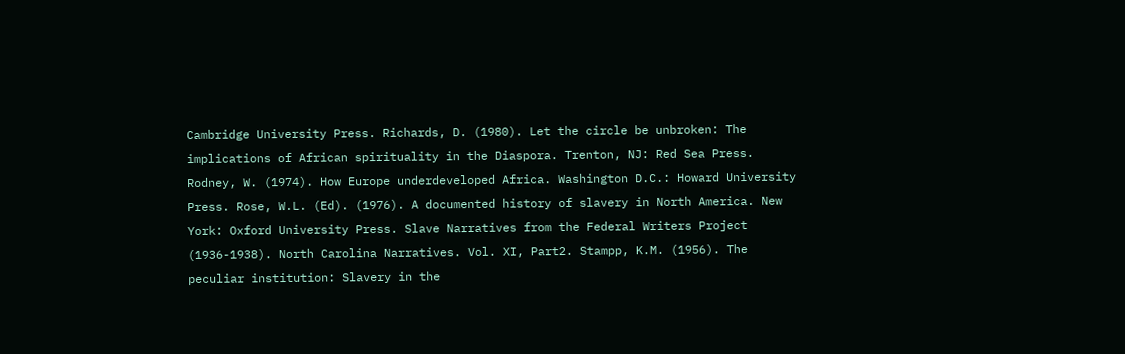Cambridge University Press. Richards, D. (1980). Let the circle be unbroken: The implications of African spirituality in the Diaspora. Trenton, NJ: Red Sea Press. Rodney, W. (1974). How Europe underdeveloped Africa. Washington D.C.: Howard University Press. Rose, W.L. (Ed). (1976). A documented history of slavery in North America. New York: Oxford University Press. Slave Narratives from the Federal Writers Project (1936-1938). North Carolina Narratives. Vol. XI, Part2. Stampp, K.M. (1956). The peculiar institution: Slavery in the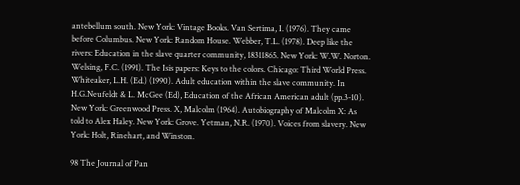antebellum south. New York: Vintage Books. Van Sertima, I. (1976). They came before Columbus. New York: Random House. Webber, T.L. (1978). Deep like the rivers: Education in the slave quarter community, 18311865. New York: W.W. Norton. Welsing, F.C. (1991). The Isis papers: Keys to the colors. Chicago: Third World Press. Whiteaker, L.H. (Ed.) (1990). Adult education within the slave community. In H.G.Neufeldt & L. McGee (Ed), Education of the African American adult (pp.3-10). New York: Greenwood Press. X, Malcolm (1964). Autobiography of Malcolm X: As told to Alex Haley. New York: Grove. Yetman, N.R. (1970). Voices from slavery. New York: Holt, Rinehart, and Winston.

98 The Journal of Pan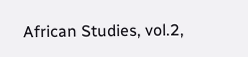African Studies, vol.2,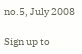no.5, July 2008

Sign up to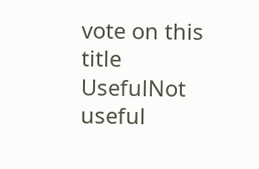vote on this title
UsefulNot useful